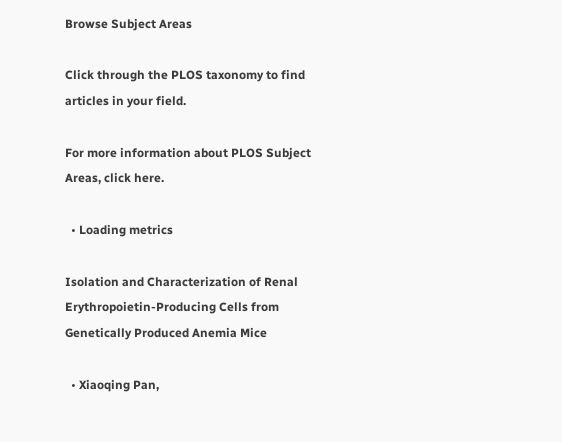Browse Subject Areas

Click through the PLOS taxonomy to find articles in your field.

For more information about PLOS Subject Areas, click here.

  • Loading metrics

Isolation and Characterization of Renal Erythropoietin-Producing Cells from Genetically Produced Anemia Mice

  • Xiaoqing Pan,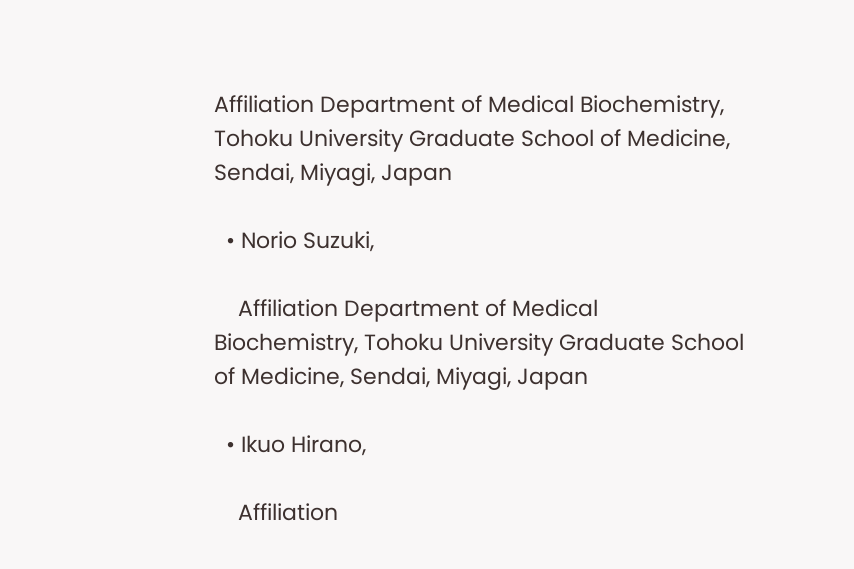Affiliation Department of Medical Biochemistry, Tohoku University Graduate School of Medicine, Sendai, Miyagi, Japan

  • Norio Suzuki,

    Affiliation Department of Medical Biochemistry, Tohoku University Graduate School of Medicine, Sendai, Miyagi, Japan

  • Ikuo Hirano,

    Affiliation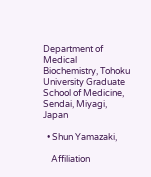Department of Medical Biochemistry, Tohoku University Graduate School of Medicine, Sendai, Miyagi, Japan

  • Shun Yamazaki,

    Affiliation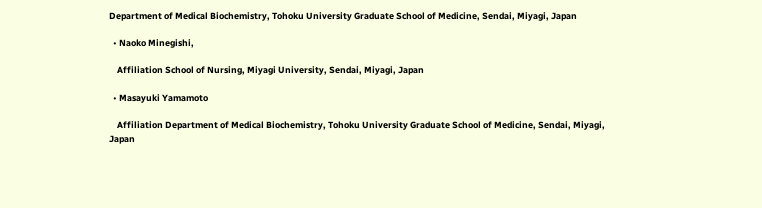Department of Medical Biochemistry, Tohoku University Graduate School of Medicine, Sendai, Miyagi, Japan

  • Naoko Minegishi,

    Affiliation School of Nursing, Miyagi University, Sendai, Miyagi, Japan

  • Masayuki Yamamoto

    Affiliation Department of Medical Biochemistry, Tohoku University Graduate School of Medicine, Sendai, Miyagi, Japan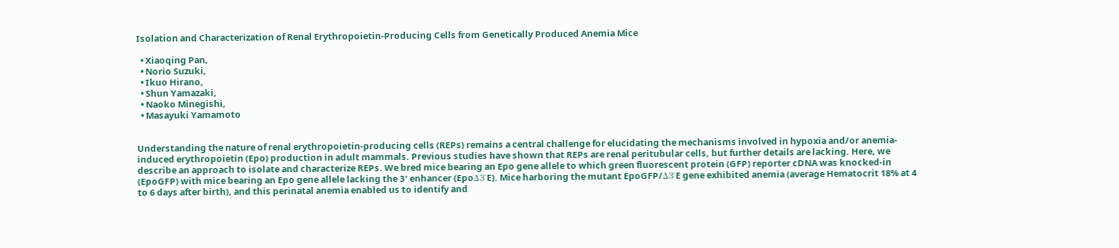Isolation and Characterization of Renal Erythropoietin-Producing Cells from Genetically Produced Anemia Mice

  • Xiaoqing Pan,
  • Norio Suzuki,
  • Ikuo Hirano,
  • Shun Yamazaki,
  • Naoko Minegishi,
  • Masayuki Yamamoto


Understanding the nature of renal erythropoietin-producing cells (REPs) remains a central challenge for elucidating the mechanisms involved in hypoxia and/or anemia-induced erythropoietin (Epo) production in adult mammals. Previous studies have shown that REPs are renal peritubular cells, but further details are lacking. Here, we describe an approach to isolate and characterize REPs. We bred mice bearing an Epo gene allele to which green fluorescent protein (GFP) reporter cDNA was knocked-in (EpoGFP) with mice bearing an Epo gene allele lacking the 3′ enhancer (EpoΔ3′E). Mice harboring the mutant EpoGFP/Δ3′E gene exhibited anemia (average Hematocrit 18% at 4 to 6 days after birth), and this perinatal anemia enabled us to identify and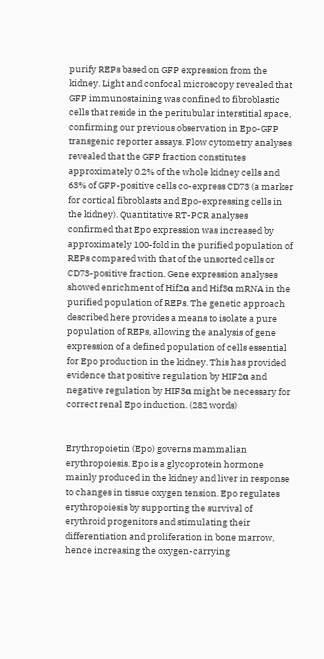purify REPs based on GFP expression from the kidney. Light and confocal microscopy revealed that GFP immunostaining was confined to fibroblastic cells that reside in the peritubular interstitial space, confirming our previous observation in Epo-GFP transgenic reporter assays. Flow cytometry analyses revealed that the GFP fraction constitutes approximately 0.2% of the whole kidney cells and 63% of GFP-positive cells co-express CD73 (a marker for cortical fibroblasts and Epo-expressing cells in the kidney). Quantitative RT-PCR analyses confirmed that Epo expression was increased by approximately 100-fold in the purified population of REPs compared with that of the unsorted cells or CD73-positive fraction. Gene expression analyses showed enrichment of Hif2α and Hif3α mRNA in the purified population of REPs. The genetic approach described here provides a means to isolate a pure population of REPs, allowing the analysis of gene expression of a defined population of cells essential for Epo production in the kidney. This has provided evidence that positive regulation by HIF2α and negative regulation by HIF3α might be necessary for correct renal Epo induction. (282 words)


Erythropoietin (Epo) governs mammalian erythropoiesis. Epo is a glycoprotein hormone mainly produced in the kidney and liver in response to changes in tissue oxygen tension. Epo regulates erythropoiesis by supporting the survival of erythroid progenitors and stimulating their differentiation and proliferation in bone marrow, hence increasing the oxygen-carrying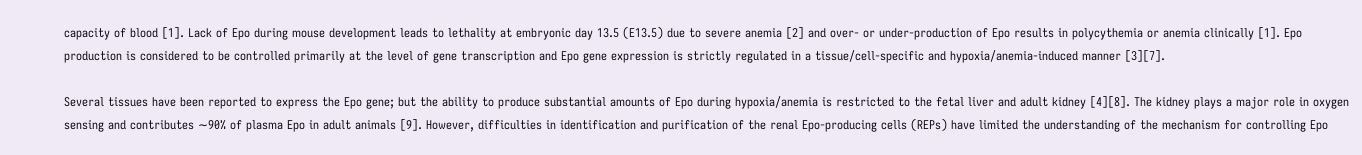capacity of blood [1]. Lack of Epo during mouse development leads to lethality at embryonic day 13.5 (E13.5) due to severe anemia [2] and over- or under-production of Epo results in polycythemia or anemia clinically [1]. Epo production is considered to be controlled primarily at the level of gene transcription and Epo gene expression is strictly regulated in a tissue/cell-specific and hypoxia/anemia-induced manner [3][7].

Several tissues have been reported to express the Epo gene; but the ability to produce substantial amounts of Epo during hypoxia/anemia is restricted to the fetal liver and adult kidney [4][8]. The kidney plays a major role in oxygen sensing and contributes ∼90% of plasma Epo in adult animals [9]. However, difficulties in identification and purification of the renal Epo-producing cells (REPs) have limited the understanding of the mechanism for controlling Epo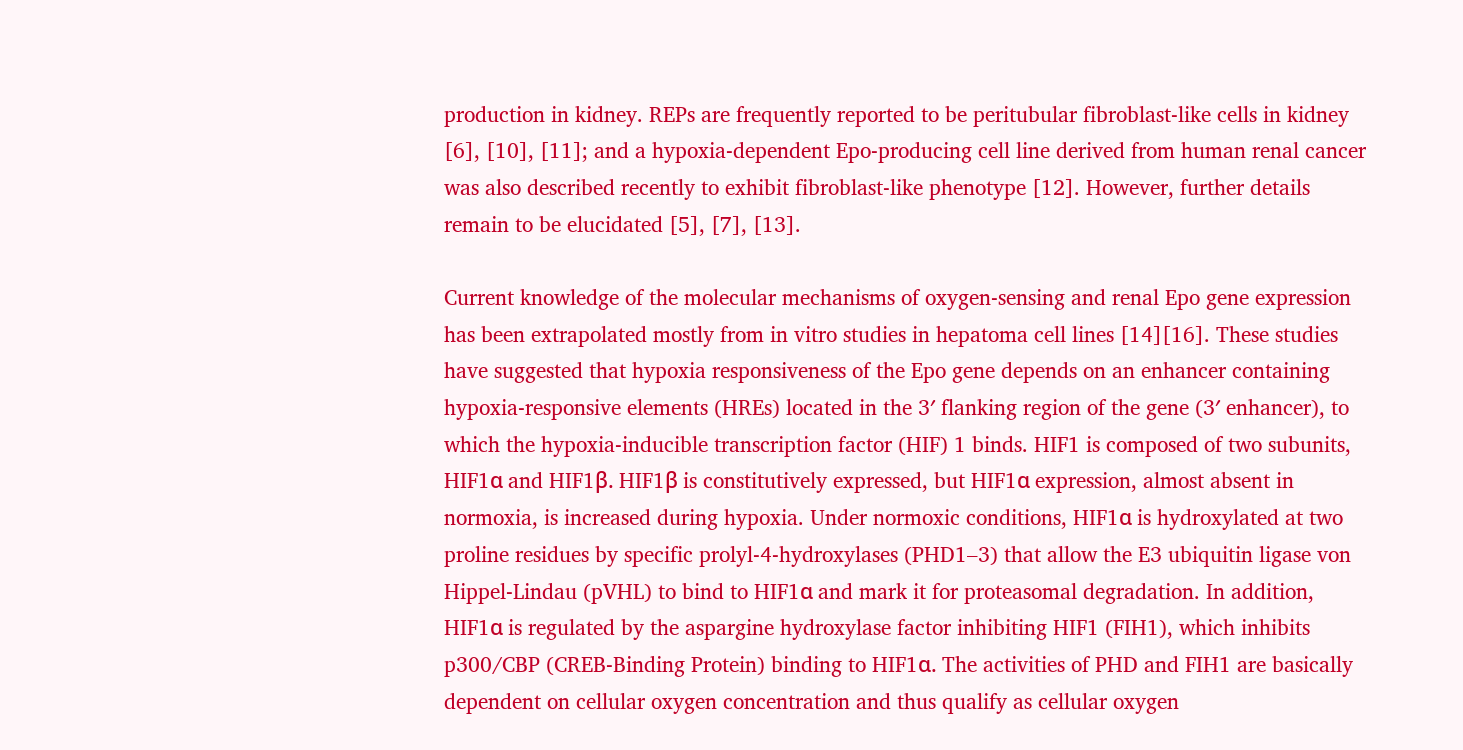production in kidney. REPs are frequently reported to be peritubular fibroblast-like cells in kidney [6], [10], [11]; and a hypoxia-dependent Epo-producing cell line derived from human renal cancer was also described recently to exhibit fibroblast-like phenotype [12]. However, further details remain to be elucidated [5], [7], [13].

Current knowledge of the molecular mechanisms of oxygen-sensing and renal Epo gene expression has been extrapolated mostly from in vitro studies in hepatoma cell lines [14][16]. These studies have suggested that hypoxia responsiveness of the Epo gene depends on an enhancer containing hypoxia-responsive elements (HREs) located in the 3′ flanking region of the gene (3′ enhancer), to which the hypoxia-inducible transcription factor (HIF) 1 binds. HIF1 is composed of two subunits, HIF1α and HIF1β. HIF1β is constitutively expressed, but HIF1α expression, almost absent in normoxia, is increased during hypoxia. Under normoxic conditions, HIF1α is hydroxylated at two proline residues by specific prolyl-4-hydroxylases (PHD1–3) that allow the E3 ubiquitin ligase von Hippel-Lindau (pVHL) to bind to HIF1α and mark it for proteasomal degradation. In addition, HIF1α is regulated by the aspargine hydroxylase factor inhibiting HIF1 (FIH1), which inhibits p300/CBP (CREB-Binding Protein) binding to HIF1α. The activities of PHD and FIH1 are basically dependent on cellular oxygen concentration and thus qualify as cellular oxygen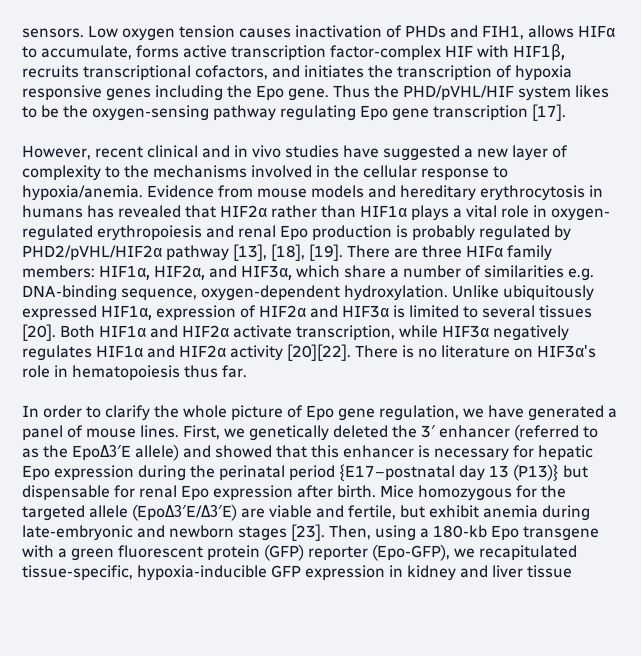sensors. Low oxygen tension causes inactivation of PHDs and FIH1, allows HIFα to accumulate, forms active transcription factor-complex HIF with HIF1β, recruits transcriptional cofactors, and initiates the transcription of hypoxia responsive genes including the Epo gene. Thus the PHD/pVHL/HIF system likes to be the oxygen-sensing pathway regulating Epo gene transcription [17].

However, recent clinical and in vivo studies have suggested a new layer of complexity to the mechanisms involved in the cellular response to hypoxia/anemia. Evidence from mouse models and hereditary erythrocytosis in humans has revealed that HIF2α rather than HIF1α plays a vital role in oxygen-regulated erythropoiesis and renal Epo production is probably regulated by PHD2/pVHL/HIF2α pathway [13], [18], [19]. There are three HIFα family members: HIF1α, HIF2α, and HIF3α, which share a number of similarities e.g. DNA-binding sequence, oxygen-dependent hydroxylation. Unlike ubiquitously expressed HIF1α, expression of HIF2α and HIF3α is limited to several tissues [20]. Both HIF1α and HIF2α activate transcription, while HIF3α negatively regulates HIF1α and HIF2α activity [20][22]. There is no literature on HIF3α's role in hematopoiesis thus far.

In order to clarify the whole picture of Epo gene regulation, we have generated a panel of mouse lines. First, we genetically deleted the 3′ enhancer (referred to as the EpoΔ3′E allele) and showed that this enhancer is necessary for hepatic Epo expression during the perinatal period {E17–postnatal day 13 (P13)} but dispensable for renal Epo expression after birth. Mice homozygous for the targeted allele (EpoΔ3′E/Δ3′E) are viable and fertile, but exhibit anemia during late-embryonic and newborn stages [23]. Then, using a 180-kb Epo transgene with a green fluorescent protein (GFP) reporter (Epo-GFP), we recapitulated tissue-specific, hypoxia-inducible GFP expression in kidney and liver tissue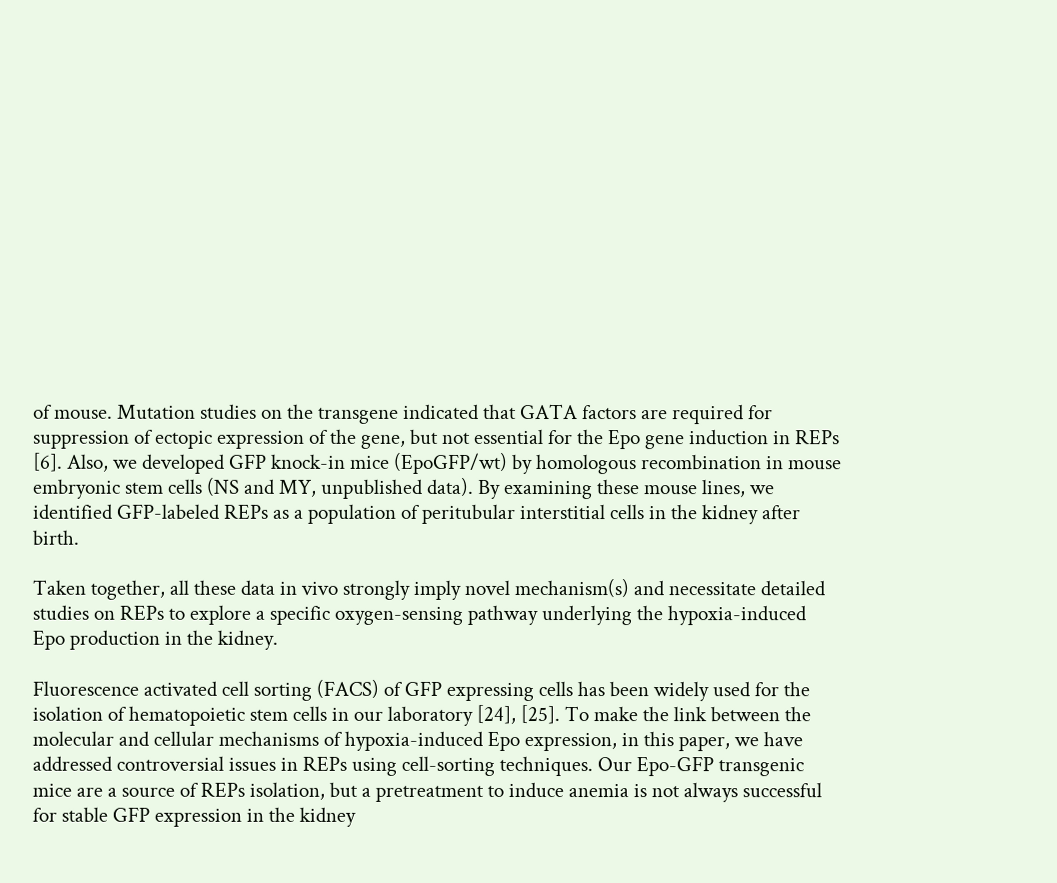of mouse. Mutation studies on the transgene indicated that GATA factors are required for suppression of ectopic expression of the gene, but not essential for the Epo gene induction in REPs [6]. Also, we developed GFP knock-in mice (EpoGFP/wt) by homologous recombination in mouse embryonic stem cells (NS and MY, unpublished data). By examining these mouse lines, we identified GFP-labeled REPs as a population of peritubular interstitial cells in the kidney after birth.

Taken together, all these data in vivo strongly imply novel mechanism(s) and necessitate detailed studies on REPs to explore a specific oxygen-sensing pathway underlying the hypoxia-induced Epo production in the kidney.

Fluorescence activated cell sorting (FACS) of GFP expressing cells has been widely used for the isolation of hematopoietic stem cells in our laboratory [24], [25]. To make the link between the molecular and cellular mechanisms of hypoxia-induced Epo expression, in this paper, we have addressed controversial issues in REPs using cell-sorting techniques. Our Epo-GFP transgenic mice are a source of REPs isolation, but a pretreatment to induce anemia is not always successful for stable GFP expression in the kidney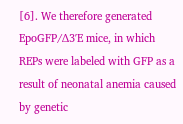[6]. We therefore generated EpoGFP/Δ3′E mice, in which REPs were labeled with GFP as a result of neonatal anemia caused by genetic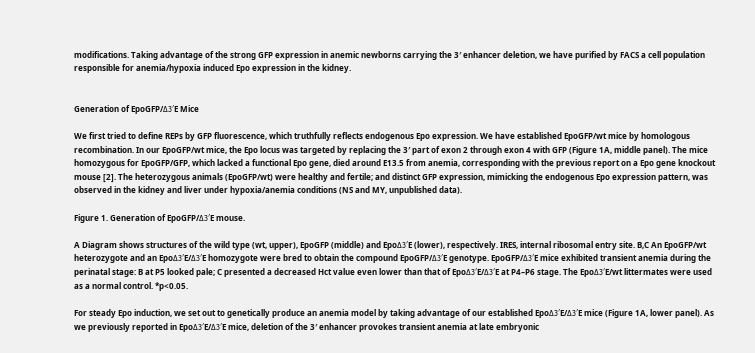modifications. Taking advantage of the strong GFP expression in anemic newborns carrying the 3′ enhancer deletion, we have purified by FACS a cell population responsible for anemia/hypoxia induced Epo expression in the kidney.


Generation of EpoGFP/Δ3′E Mice

We first tried to define REPs by GFP fluorescence, which truthfully reflects endogenous Epo expression. We have established EpoGFP/wt mice by homologous recombination. In our EpoGFP/wt mice, the Epo locus was targeted by replacing the 3′ part of exon 2 through exon 4 with GFP (Figure 1A, middle panel). The mice homozygous for EpoGFP/GFP, which lacked a functional Epo gene, died around E13.5 from anemia, corresponding with the previous report on a Epo gene knockout mouse [2]. The heterozygous animals (EpoGFP/wt) were healthy and fertile; and distinct GFP expression, mimicking the endogenous Epo expression pattern, was observed in the kidney and liver under hypoxia/anemia conditions (NS and MY, unpublished data).

Figure 1. Generation of EpoGFP/Δ3′E mouse.

A Diagram shows structures of the wild type (wt, upper), EpoGFP (middle) and EpoΔ3′E (lower), respectively. IRES, internal ribosomal entry site. B,C An EpoGFP/wt heterozygote and an EpoΔ3′E/Δ3′E homozygote were bred to obtain the compound EpoGFP/Δ3′E genotype. EpoGFP/Δ3′E mice exhibited transient anemia during the perinatal stage: B at P5 looked pale; C presented a decreased Hct value even lower than that of EpoΔ3′E/Δ3′E at P4–P6 stage. The EpoΔ3′E/wt littermates were used as a normal control. *p<0.05.

For steady Epo induction, we set out to genetically produce an anemia model by taking advantage of our established EpoΔ3′E/Δ3′E mice (Figure 1A, lower panel). As we previously reported in EpoΔ3′E/Δ3′E mice, deletion of the 3′ enhancer provokes transient anemia at late embryonic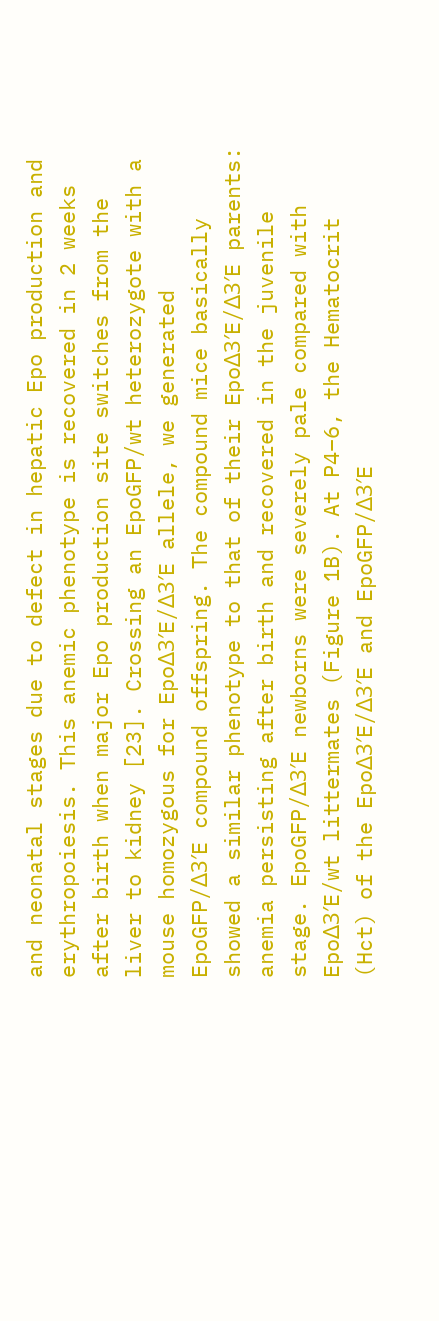and neonatal stages due to defect in hepatic Epo production and erythropoiesis. This anemic phenotype is recovered in 2 weeks after birth when major Epo production site switches from the liver to kidney [23]. Crossing an EpoGFP/wt heterozygote with a mouse homozygous for EpoΔ3′E/Δ3′E allele, we generated EpoGFP/Δ3′E compound offspring. The compound mice basically showed a similar phenotype to that of their EpoΔ3′E/Δ3′E parents: anemia persisting after birth and recovered in the juvenile stage. EpoGFP/Δ3′E newborns were severely pale compared with EpoΔ3′E/wt littermates (Figure 1B). At P4–6, the Hematocrit (Hct) of the EpoΔ3′E/Δ3′E and EpoGFP/Δ3′E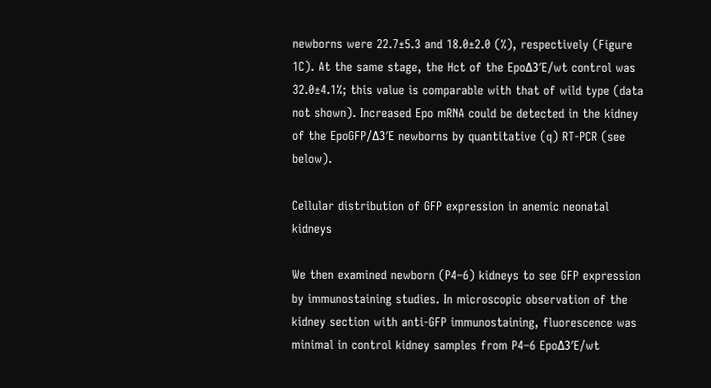newborns were 22.7±5.3 and 18.0±2.0 (%), respectively (Figure 1C). At the same stage, the Hct of the EpoΔ3′E/wt control was 32.0±4.1%; this value is comparable with that of wild type (data not shown). Increased Epo mRNA could be detected in the kidney of the EpoGFP/Δ3′E newborns by quantitative (q) RT-PCR (see below).

Cellular distribution of GFP expression in anemic neonatal kidneys

We then examined newborn (P4–6) kidneys to see GFP expression by immunostaining studies. In microscopic observation of the kidney section with anti-GFP immunostaining, fluorescence was minimal in control kidney samples from P4–6 EpoΔ3′E/wt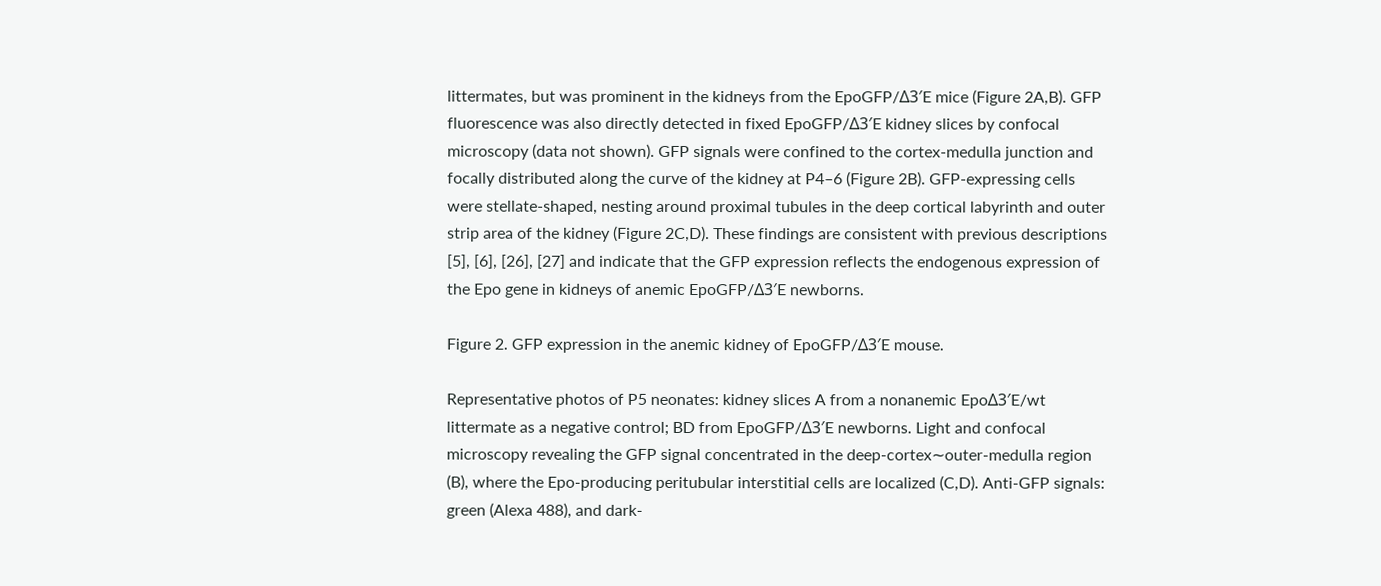littermates, but was prominent in the kidneys from the EpoGFP/Δ3′E mice (Figure 2A,B). GFP fluorescence was also directly detected in fixed EpoGFP/Δ3′E kidney slices by confocal microscopy (data not shown). GFP signals were confined to the cortex-medulla junction and focally distributed along the curve of the kidney at P4–6 (Figure 2B). GFP-expressing cells were stellate-shaped, nesting around proximal tubules in the deep cortical labyrinth and outer strip area of the kidney (Figure 2C,D). These findings are consistent with previous descriptions [5], [6], [26], [27] and indicate that the GFP expression reflects the endogenous expression of the Epo gene in kidneys of anemic EpoGFP/Δ3′E newborns.

Figure 2. GFP expression in the anemic kidney of EpoGFP/Δ3′E mouse.

Representative photos of P5 neonates: kidney slices A from a nonanemic EpoΔ3′E/wt littermate as a negative control; BD from EpoGFP/Δ3′E newborns. Light and confocal microscopy revealing the GFP signal concentrated in the deep-cortex∼outer-medulla region (B), where the Epo-producing peritubular interstitial cells are localized (C,D). Anti-GFP signals: green (Alexa 488), and dark-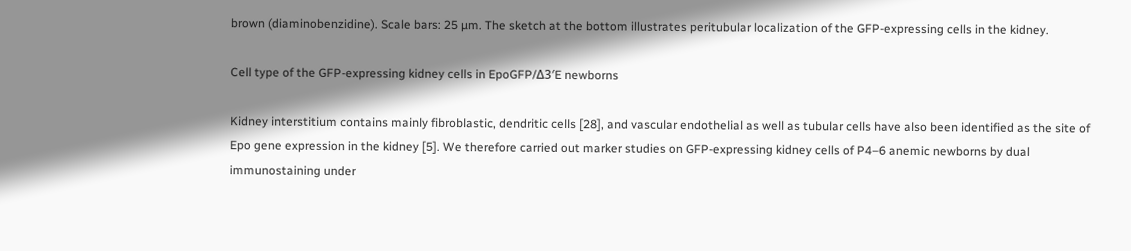brown (diaminobenzidine). Scale bars: 25 µm. The sketch at the bottom illustrates peritubular localization of the GFP-expressing cells in the kidney.

Cell type of the GFP-expressing kidney cells in EpoGFP/Δ3′E newborns

Kidney interstitium contains mainly fibroblastic, dendritic cells [28], and vascular endothelial as well as tubular cells have also been identified as the site of Epo gene expression in the kidney [5]. We therefore carried out marker studies on GFP-expressing kidney cells of P4–6 anemic newborns by dual immunostaining under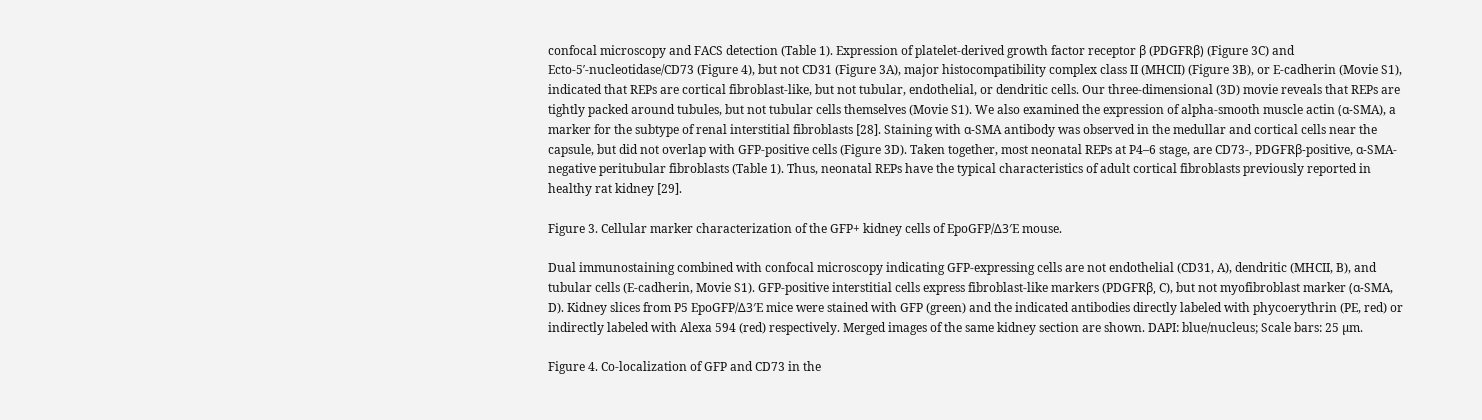confocal microscopy and FACS detection (Table 1). Expression of platelet-derived growth factor receptor β (PDGFRβ) (Figure 3C) and Ecto-5′-nucleotidase/CD73 (Figure 4), but not CD31 (Figure 3A), major histocompatibility complex class II (MHCII) (Figure 3B), or E-cadherin (Movie S1), indicated that REPs are cortical fibroblast-like, but not tubular, endothelial, or dendritic cells. Our three-dimensional (3D) movie reveals that REPs are tightly packed around tubules, but not tubular cells themselves (Movie S1). We also examined the expression of alpha-smooth muscle actin (α-SMA), a marker for the subtype of renal interstitial fibroblasts [28]. Staining with α-SMA antibody was observed in the medullar and cortical cells near the capsule, but did not overlap with GFP-positive cells (Figure 3D). Taken together, most neonatal REPs at P4–6 stage, are CD73-, PDGFRβ-positive, α-SMA-negative peritubular fibroblasts (Table 1). Thus, neonatal REPs have the typical characteristics of adult cortical fibroblasts previously reported in healthy rat kidney [29].

Figure 3. Cellular marker characterization of the GFP+ kidney cells of EpoGFP/Δ3′E mouse.

Dual immunostaining combined with confocal microscopy indicating GFP-expressing cells are not endothelial (CD31, A), dendritic (MHCII, B), and tubular cells (E-cadherin, Movie S1). GFP-positive interstitial cells express fibroblast-like markers (PDGFRβ, C), but not myofibroblast marker (α-SMA, D). Kidney slices from P5 EpoGFP/Δ3′E mice were stained with GFP (green) and the indicated antibodies directly labeled with phycoerythrin (PE, red) or indirectly labeled with Alexa 594 (red) respectively. Merged images of the same kidney section are shown. DAPI: blue/nucleus; Scale bars: 25 µm.

Figure 4. Co-localization of GFP and CD73 in the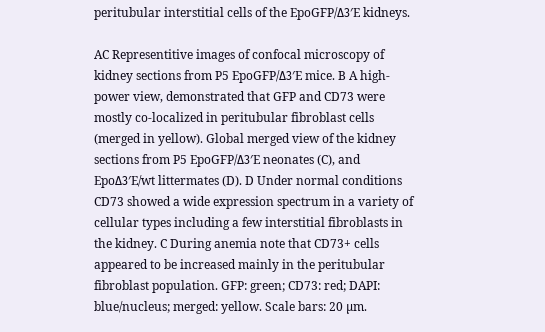peritubular interstitial cells of the EpoGFP/Δ3′E kidneys.

AC Representitive images of confocal microscopy of kidney sections from P5 EpoGFP/Δ3′E mice. B A high-power view, demonstrated that GFP and CD73 were mostly co-localized in peritubular fibroblast cells (merged in yellow). Global merged view of the kidney sections from P5 EpoGFP/Δ3′E neonates (C), and EpoΔ3′E/wt littermates (D). D Under normal conditions CD73 showed a wide expression spectrum in a variety of cellular types including a few interstitial fibroblasts in the kidney. C During anemia note that CD73+ cells appeared to be increased mainly in the peritubular fibroblast population. GFP: green; CD73: red; DAPI: blue/nucleus; merged: yellow. Scale bars: 20 µm.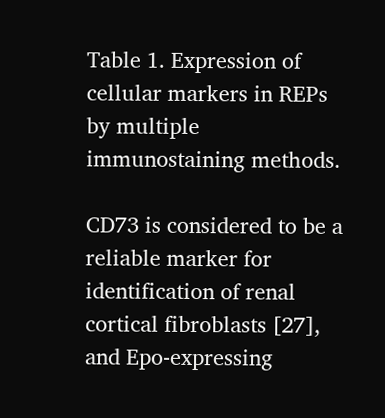Table 1. Expression of cellular markers in REPs by multiple immunostaining methods.

CD73 is considered to be a reliable marker for identification of renal cortical fibroblasts [27], and Epo-expressing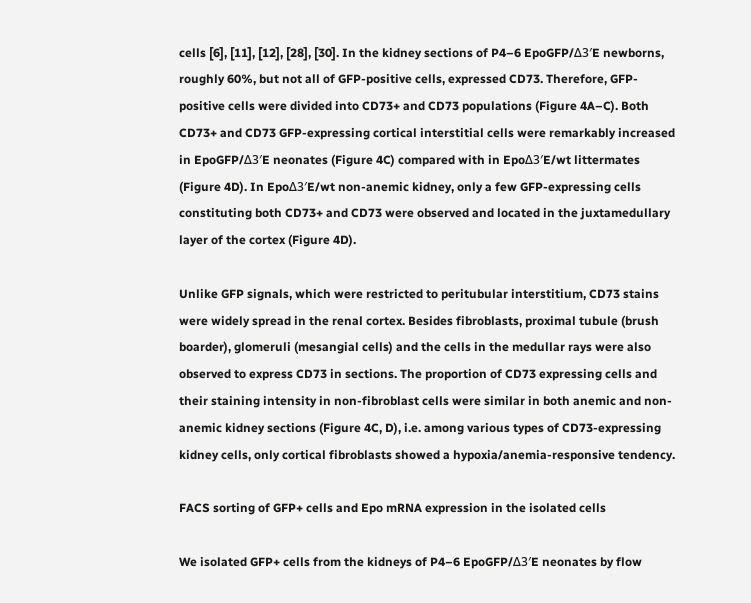cells [6], [11], [12], [28], [30]. In the kidney sections of P4–6 EpoGFP/Δ3′E newborns, roughly 60%, but not all of GFP-positive cells, expressed CD73. Therefore, GFP-positive cells were divided into CD73+ and CD73 populations (Figure 4A–C). Both CD73+ and CD73 GFP-expressing cortical interstitial cells were remarkably increased in EpoGFP/Δ3′E neonates (Figure 4C) compared with in EpoΔ3′E/wt littermates (Figure 4D). In EpoΔ3′E/wt non-anemic kidney, only a few GFP-expressing cells constituting both CD73+ and CD73 were observed and located in the juxtamedullary layer of the cortex (Figure 4D).

Unlike GFP signals, which were restricted to peritubular interstitium, CD73 stains were widely spread in the renal cortex. Besides fibroblasts, proximal tubule (brush boarder), glomeruli (mesangial cells) and the cells in the medullar rays were also observed to express CD73 in sections. The proportion of CD73 expressing cells and their staining intensity in non-fibroblast cells were similar in both anemic and non-anemic kidney sections (Figure 4C, D), i.e. among various types of CD73-expressing kidney cells, only cortical fibroblasts showed a hypoxia/anemia-responsive tendency.

FACS sorting of GFP+ cells and Epo mRNA expression in the isolated cells

We isolated GFP+ cells from the kidneys of P4–6 EpoGFP/Δ3′E neonates by flow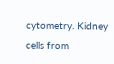cytometry. Kidney cells from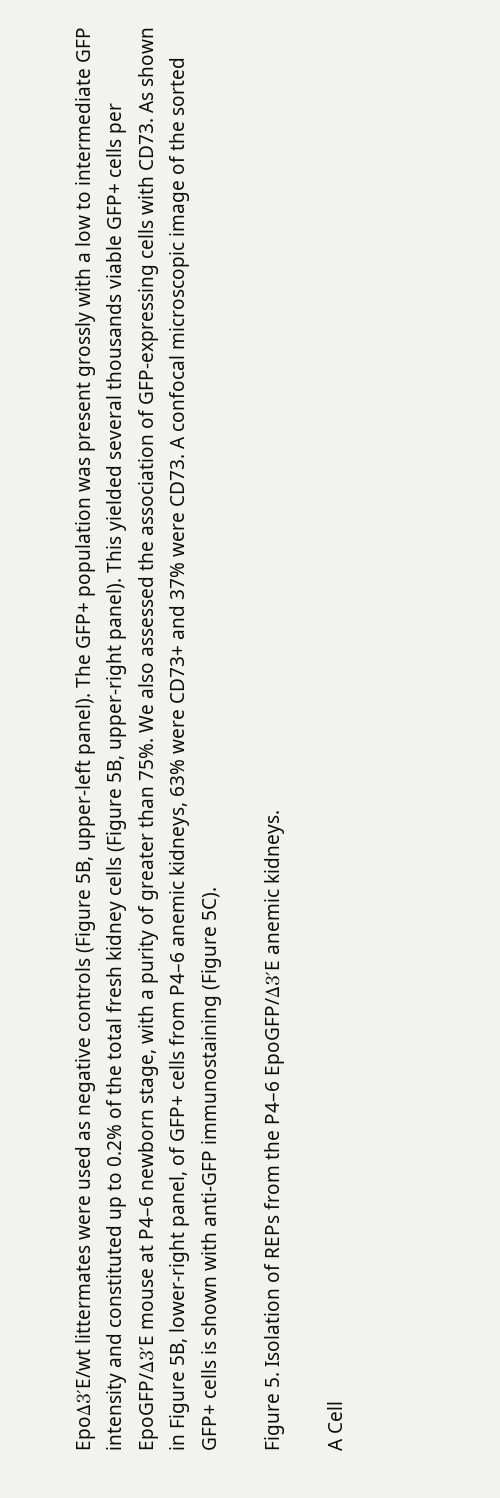EpoΔ3′E/wt littermates were used as negative controls (Figure 5B, upper-left panel). The GFP+ population was present grossly with a low to intermediate GFP intensity and constituted up to 0.2% of the total fresh kidney cells (Figure 5B, upper-right panel). This yielded several thousands viable GFP+ cells per EpoGFP/Δ3′E mouse at P4–6 newborn stage, with a purity of greater than 75%. We also assessed the association of GFP-expressing cells with CD73. As shown in Figure 5B, lower-right panel, of GFP+ cells from P4–6 anemic kidneys, 63% were CD73+ and 37% were CD73. A confocal microscopic image of the sorted GFP+ cells is shown with anti-GFP immunostaining (Figure 5C).

Figure 5. Isolation of REPs from the P4–6 EpoGFP/Δ3′E anemic kidneys.

A Cell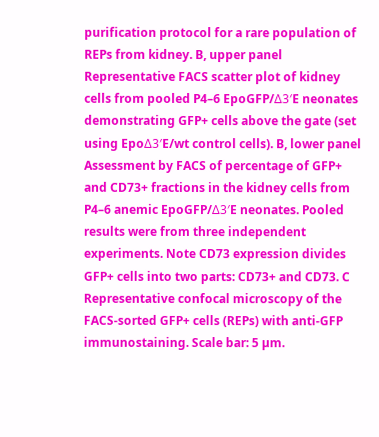purification protocol for a rare population of REPs from kidney. B, upper panel Representative FACS scatter plot of kidney cells from pooled P4–6 EpoGFP/Δ3′E neonates demonstrating GFP+ cells above the gate (set using EpoΔ3′E/wt control cells). B, lower panel Assessment by FACS of percentage of GFP+ and CD73+ fractions in the kidney cells from P4–6 anemic EpoGFP/Δ3′E neonates. Pooled results were from three independent experiments. Note CD73 expression divides GFP+ cells into two parts: CD73+ and CD73. C Representative confocal microscopy of the FACS-sorted GFP+ cells (REPs) with anti-GFP immunostaining. Scale bar: 5 µm.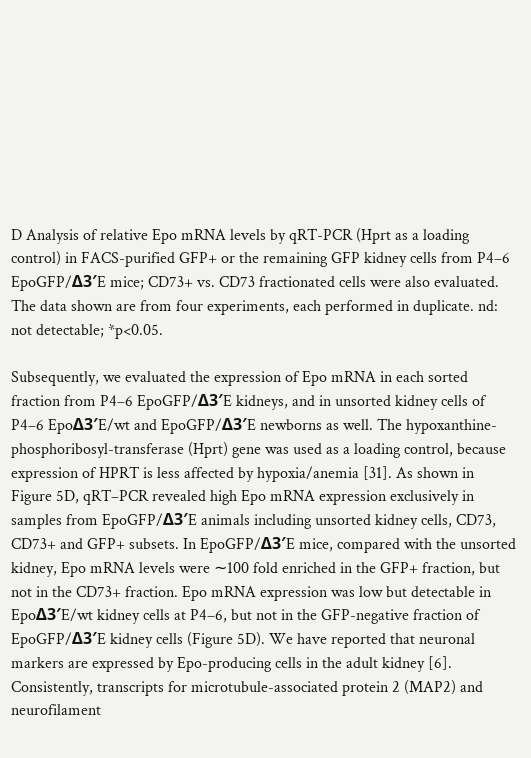D Analysis of relative Epo mRNA levels by qRT-PCR (Hprt as a loading control) in FACS-purified GFP+ or the remaining GFP kidney cells from P4–6 EpoGFP/Δ3′E mice; CD73+ vs. CD73 fractionated cells were also evaluated. The data shown are from four experiments, each performed in duplicate. nd: not detectable; *p<0.05.

Subsequently, we evaluated the expression of Epo mRNA in each sorted fraction from P4–6 EpoGFP/Δ3′E kidneys, and in unsorted kidney cells of P4–6 EpoΔ3′E/wt and EpoGFP/Δ3′E newborns as well. The hypoxanthine-phosphoribosyl-transferase (Hprt) gene was used as a loading control, because expression of HPRT is less affected by hypoxia/anemia [31]. As shown in Figure 5D, qRT–PCR revealed high Epo mRNA expression exclusively in samples from EpoGFP/Δ3′E animals including unsorted kidney cells, CD73, CD73+ and GFP+ subsets. In EpoGFP/Δ3′E mice, compared with the unsorted kidney, Epo mRNA levels were ∼100 fold enriched in the GFP+ fraction, but not in the CD73+ fraction. Epo mRNA expression was low but detectable in EpoΔ3′E/wt kidney cells at P4–6, but not in the GFP-negative fraction of EpoGFP/Δ3′E kidney cells (Figure 5D). We have reported that neuronal markers are expressed by Epo-producing cells in the adult kidney [6]. Consistently, transcripts for microtubule-associated protein 2 (MAP2) and neurofilament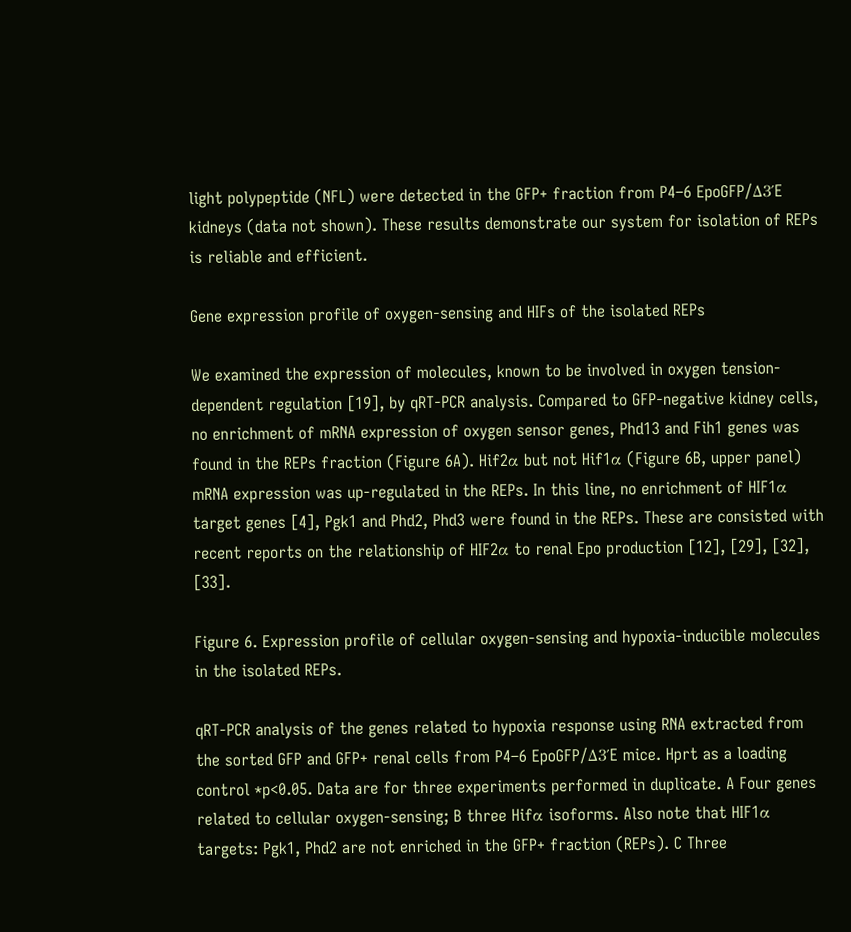light polypeptide (NFL) were detected in the GFP+ fraction from P4–6 EpoGFP/Δ3′E kidneys (data not shown). These results demonstrate our system for isolation of REPs is reliable and efficient.

Gene expression profile of oxygen-sensing and HIFs of the isolated REPs

We examined the expression of molecules, known to be involved in oxygen tension-dependent regulation [19], by qRT-PCR analysis. Compared to GFP-negative kidney cells, no enrichment of mRNA expression of oxygen sensor genes, Phd13 and Fih1 genes was found in the REPs fraction (Figure 6A). Hif2α but not Hif1α (Figure 6B, upper panel) mRNA expression was up-regulated in the REPs. In this line, no enrichment of HIF1α target genes [4], Pgk1 and Phd2, Phd3 were found in the REPs. These are consisted with recent reports on the relationship of HIF2α to renal Epo production [12], [29], [32], [33].

Figure 6. Expression profile of cellular oxygen-sensing and hypoxia-inducible molecules in the isolated REPs.

qRT-PCR analysis of the genes related to hypoxia response using RNA extracted from the sorted GFP and GFP+ renal cells from P4–6 EpoGFP/Δ3′E mice. Hprt as a loading control *p<0.05. Data are for three experiments performed in duplicate. A Four genes related to cellular oxygen-sensing; B three Hifα isoforms. Also note that HIF1α targets: Pgk1, Phd2 are not enriched in the GFP+ fraction (REPs). C Three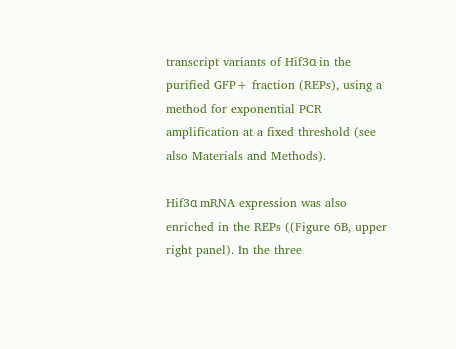transcript variants of Hif3α in the purified GFP+ fraction (REPs), using a method for exponential PCR amplification at a fixed threshold (see also Materials and Methods).

Hif3α mRNA expression was also enriched in the REPs ((Figure 6B, upper right panel). In the three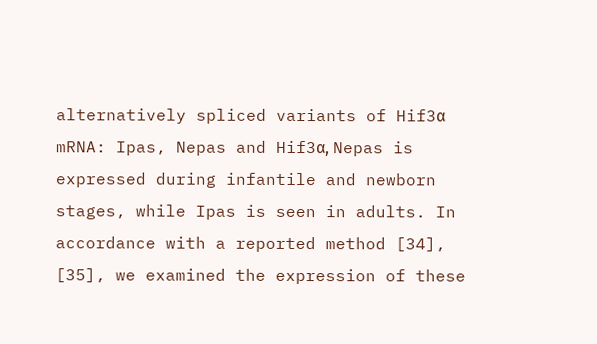alternatively spliced variants of Hif3α mRNA: Ipas, Nepas and Hif3α, Nepas is expressed during infantile and newborn stages, while Ipas is seen in adults. In accordance with a reported method [34], [35], we examined the expression of these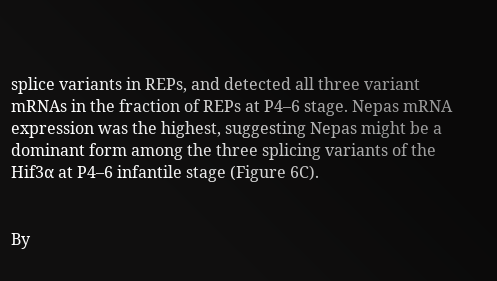splice variants in REPs, and detected all three variant mRNAs in the fraction of REPs at P4–6 stage. Nepas mRNA expression was the highest, suggesting Nepas might be a dominant form among the three splicing variants of the Hif3α at P4–6 infantile stage (Figure 6C).


By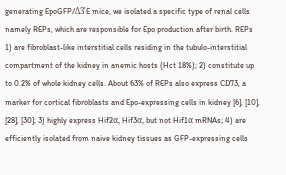generating EpoGFP/Δ3′E mice, we isolated a specific type of renal cells namely REPs, which are responsible for Epo production after birth. REPs 1) are fibroblast-like interstitial cells residing in the tubulo-interstitial compartment of the kidney in anemic hosts (Hct 18%); 2) constitute up to 0.2% of whole kidney cells. About 63% of REPs also express CD73, a marker for cortical fibroblasts and Epo-expressing cells in kidney [6], [10], [28], [30]; 3) highly express Hif2α, Hif3α, but not Hif1α mRNAs; 4) are efficiently isolated from naive kidney tissues as GFP-expressing cells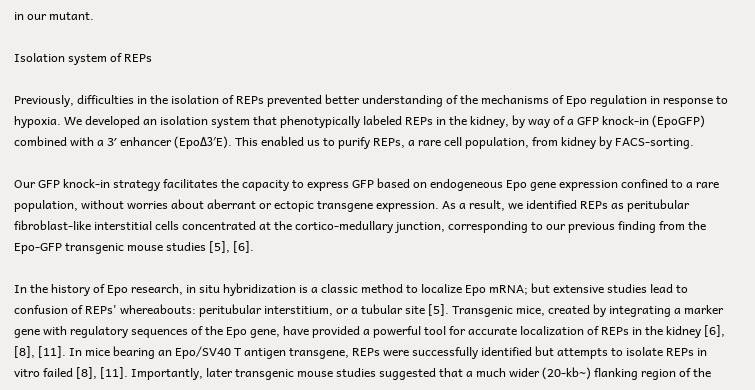in our mutant.

Isolation system of REPs

Previously, difficulties in the isolation of REPs prevented better understanding of the mechanisms of Epo regulation in response to hypoxia. We developed an isolation system that phenotypically labeled REPs in the kidney, by way of a GFP knock-in (EpoGFP) combined with a 3′ enhancer (EpoΔ3′E). This enabled us to purify REPs, a rare cell population, from kidney by FACS-sorting.

Our GFP knock-in strategy facilitates the capacity to express GFP based on endogeneous Epo gene expression confined to a rare population, without worries about aberrant or ectopic transgene expression. As a result, we identified REPs as peritubular fibroblast-like interstitial cells concentrated at the cortico-medullary junction, corresponding to our previous finding from the Epo-GFP transgenic mouse studies [5], [6].

In the history of Epo research, in situ hybridization is a classic method to localize Epo mRNA; but extensive studies lead to confusion of REPs' whereabouts: peritubular interstitium, or a tubular site [5]. Transgenic mice, created by integrating a marker gene with regulatory sequences of the Epo gene, have provided a powerful tool for accurate localization of REPs in the kidney [6], [8], [11]. In mice bearing an Epo/SV40 T antigen transgene, REPs were successfully identified but attempts to isolate REPs in vitro failed [8], [11]. Importantly, later transgenic mouse studies suggested that a much wider (20-kb∼) flanking region of the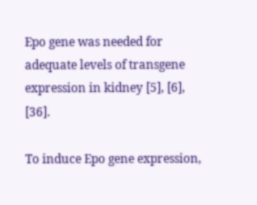Epo gene was needed for adequate levels of transgene expression in kidney [5], [6], [36].

To induce Epo gene expression,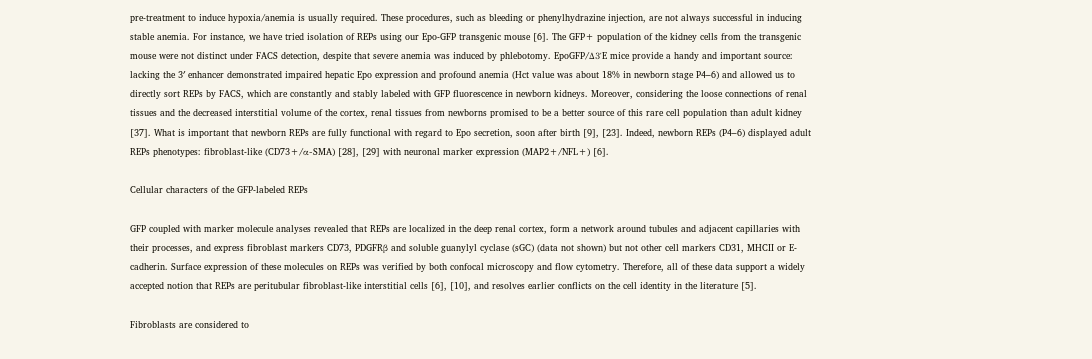pre-treatment to induce hypoxia/anemia is usually required. These procedures, such as bleeding or phenylhydrazine injection, are not always successful in inducing stable anemia. For instance, we have tried isolation of REPs using our Epo-GFP transgenic mouse [6]. The GFP+ population of the kidney cells from the transgenic mouse were not distinct under FACS detection, despite that severe anemia was induced by phlebotomy. EpoGFP/Δ3′E mice provide a handy and important source: lacking the 3′ enhancer demonstrated impaired hepatic Epo expression and profound anemia (Hct value was about 18% in newborn stage P4–6) and allowed us to directly sort REPs by FACS, which are constantly and stably labeled with GFP fluorescence in newborn kidneys. Moreover, considering the loose connections of renal tissues and the decreased interstitial volume of the cortex, renal tissues from newborns promised to be a better source of this rare cell population than adult kidney [37]. What is important that newborn REPs are fully functional with regard to Epo secretion, soon after birth [9], [23]. Indeed, newborn REPs (P4–6) displayed adult REPs phenotypes: fibroblast-like (CD73+/α-SMA) [28], [29] with neuronal marker expression (MAP2+/NFL+) [6].

Cellular characters of the GFP-labeled REPs

GFP coupled with marker molecule analyses revealed that REPs are localized in the deep renal cortex, form a network around tubules and adjacent capillaries with their processes, and express fibroblast markers CD73, PDGFRβ and soluble guanylyl cyclase (sGC) (data not shown) but not other cell markers CD31, MHCII or E-cadherin. Surface expression of these molecules on REPs was verified by both confocal microscopy and flow cytometry. Therefore, all of these data support a widely accepted notion that REPs are peritubular fibroblast-like interstitial cells [6], [10], and resolves earlier conflicts on the cell identity in the literature [5].

Fibroblasts are considered to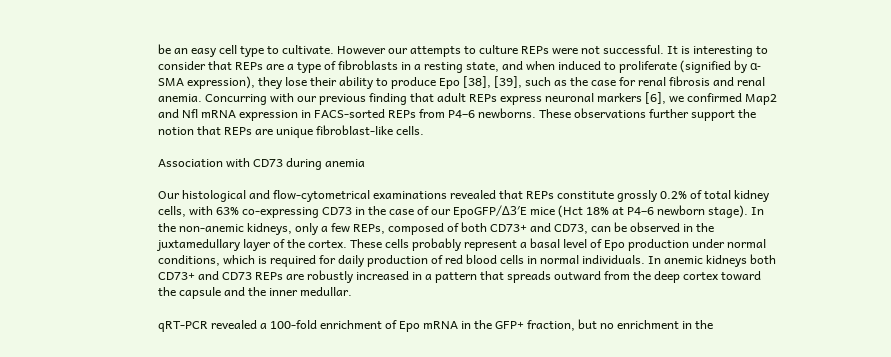be an easy cell type to cultivate. However our attempts to culture REPs were not successful. It is interesting to consider that REPs are a type of fibroblasts in a resting state, and when induced to proliferate (signified by α-SMA expression), they lose their ability to produce Epo [38], [39], such as the case for renal fibrosis and renal anemia. Concurring with our previous finding that adult REPs express neuronal markers [6], we confirmed Map2 and Nfl mRNA expression in FACS-sorted REPs from P4–6 newborns. These observations further support the notion that REPs are unique fibroblast-like cells.

Association with CD73 during anemia

Our histological and flow-cytometrical examinations revealed that REPs constitute grossly 0.2% of total kidney cells, with 63% co-expressing CD73 in the case of our EpoGFP/Δ3′E mice (Hct 18% at P4–6 newborn stage). In the non-anemic kidneys, only a few REPs, composed of both CD73+ and CD73, can be observed in the juxtamedullary layer of the cortex. These cells probably represent a basal level of Epo production under normal conditions, which is required for daily production of red blood cells in normal individuals. In anemic kidneys both CD73+ and CD73 REPs are robustly increased in a pattern that spreads outward from the deep cortex toward the capsule and the inner medullar.

qRT-PCR revealed a 100-fold enrichment of Epo mRNA in the GFP+ fraction, but no enrichment in the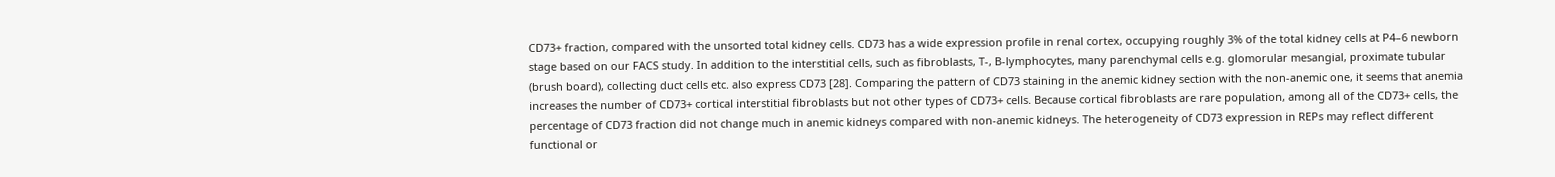CD73+ fraction, compared with the unsorted total kidney cells. CD73 has a wide expression profile in renal cortex, occupying roughly 3% of the total kidney cells at P4–6 newborn stage based on our FACS study. In addition to the interstitial cells, such as fibroblasts, T-, B-lymphocytes, many parenchymal cells e.g. glomorular mesangial, proximate tubular (brush board), collecting duct cells etc. also express CD73 [28]. Comparing the pattern of CD73 staining in the anemic kidney section with the non-anemic one, it seems that anemia increases the number of CD73+ cortical interstitial fibroblasts but not other types of CD73+ cells. Because cortical fibroblasts are rare population, among all of the CD73+ cells, the percentage of CD73 fraction did not change much in anemic kidneys compared with non-anemic kidneys. The heterogeneity of CD73 expression in REPs may reflect different functional or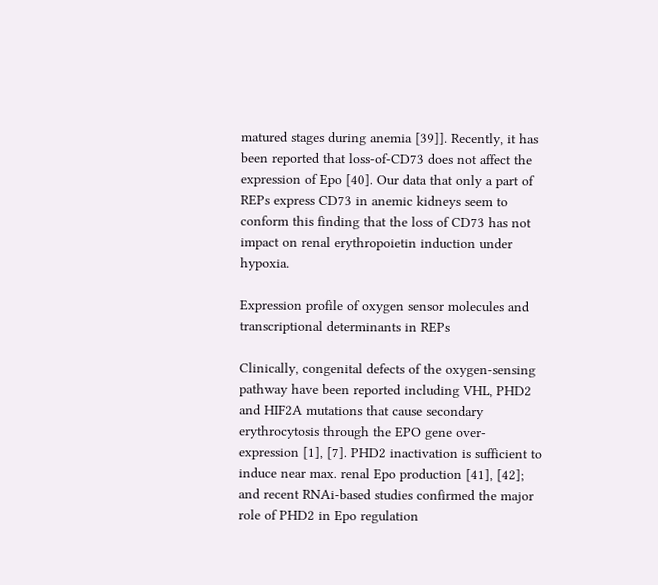matured stages during anemia [39]]. Recently, it has been reported that loss-of-CD73 does not affect the expression of Epo [40]. Our data that only a part of REPs express CD73 in anemic kidneys seem to conform this finding that the loss of CD73 has not impact on renal erythropoietin induction under hypoxia.

Expression profile of oxygen sensor molecules and transcriptional determinants in REPs

Clinically, congenital defects of the oxygen-sensing pathway have been reported including VHL, PHD2 and HIF2A mutations that cause secondary erythrocytosis through the EPO gene over-expression [1], [7]. PHD2 inactivation is sufficient to induce near max. renal Epo production [41], [42]; and recent RNAi-based studies confirmed the major role of PHD2 in Epo regulation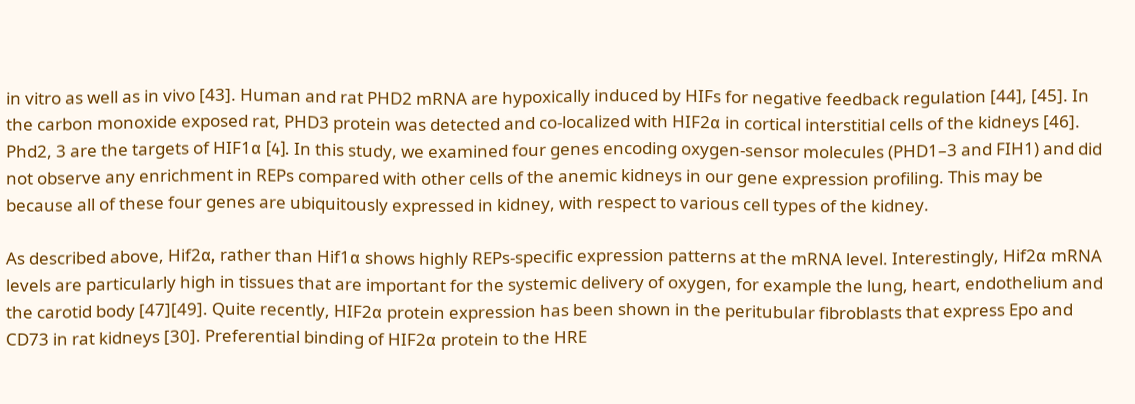in vitro as well as in vivo [43]. Human and rat PHD2 mRNA are hypoxically induced by HIFs for negative feedback regulation [44], [45]. In the carbon monoxide exposed rat, PHD3 protein was detected and co-localized with HIF2α in cortical interstitial cells of the kidneys [46]. Phd2, 3 are the targets of HIF1α [4]. In this study, we examined four genes encoding oxygen-sensor molecules (PHD1–3 and FIH1) and did not observe any enrichment in REPs compared with other cells of the anemic kidneys in our gene expression profiling. This may be because all of these four genes are ubiquitously expressed in kidney, with respect to various cell types of the kidney.

As described above, Hif2α, rather than Hif1α shows highly REPs-specific expression patterns at the mRNA level. Interestingly, Hif2α mRNA levels are particularly high in tissues that are important for the systemic delivery of oxygen, for example the lung, heart, endothelium and the carotid body [47][49]. Quite recently, HIF2α protein expression has been shown in the peritubular fibroblasts that express Epo and CD73 in rat kidneys [30]. Preferential binding of HIF2α protein to the HRE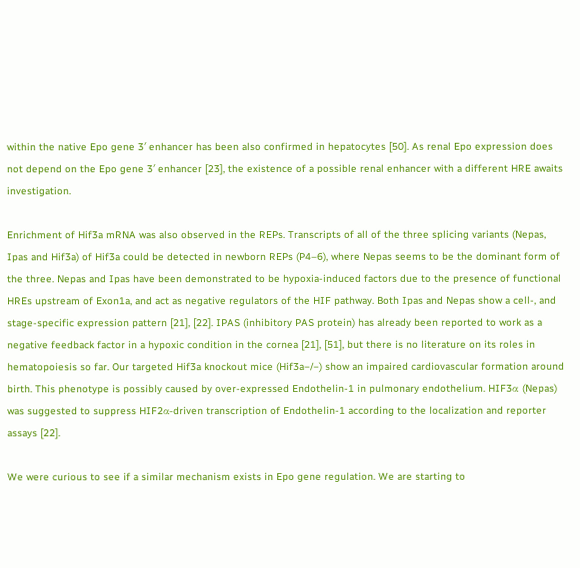within the native Epo gene 3′ enhancer has been also confirmed in hepatocytes [50]. As renal Epo expression does not depend on the Epo gene 3′ enhancer [23], the existence of a possible renal enhancer with a different HRE awaits investigation.

Enrichment of Hif3a mRNA was also observed in the REPs. Transcripts of all of the three splicing variants (Nepas, Ipas and Hif3a) of Hif3a could be detected in newborn REPs (P4–6), where Nepas seems to be the dominant form of the three. Nepas and Ipas have been demonstrated to be hypoxia-induced factors due to the presence of functional HREs upstream of Exon1a, and act as negative regulators of the HIF pathway. Both Ipas and Nepas show a cell-, and stage-specific expression pattern [21], [22]. IPAS (inhibitory PAS protein) has already been reported to work as a negative feedback factor in a hypoxic condition in the cornea [21], [51], but there is no literature on its roles in hematopoiesis so far. Our targeted Hif3a knockout mice (Hif3a−/−) show an impaired cardiovascular formation around birth. This phenotype is possibly caused by over-expressed Endothelin-1 in pulmonary endothelium. HIF3α (Nepas) was suggested to suppress HIF2α-driven transcription of Endothelin-1 according to the localization and reporter assays [22].

We were curious to see if a similar mechanism exists in Epo gene regulation. We are starting to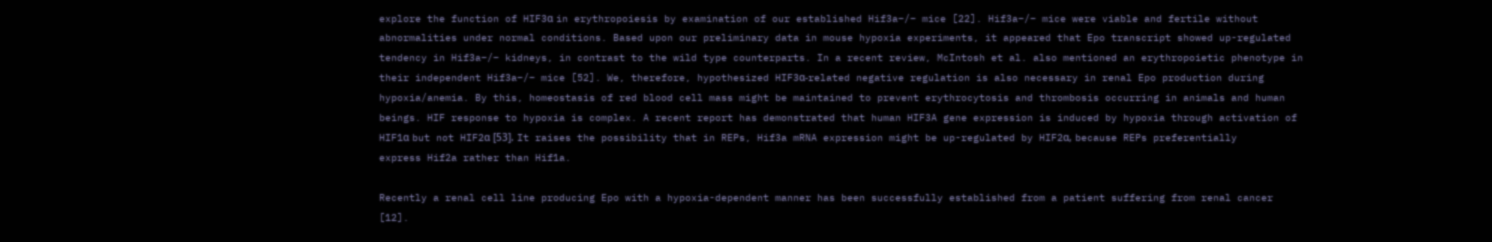explore the function of HIF3α in erythropoiesis by examination of our established Hif3a−/− mice [22]. Hif3a−/− mice were viable and fertile without abnormalities under normal conditions. Based upon our preliminary data in mouse hypoxia experiments, it appeared that Epo transcript showed up-regulated tendency in Hif3a−/− kidneys, in contrast to the wild type counterparts. In a recent review, McIntosh et al. also mentioned an erythropoietic phenotype in their independent Hif3a−/− mice [52]. We, therefore, hypothesized HIF3α-related negative regulation is also necessary in renal Epo production during hypoxia/anemia. By this, homeostasis of red blood cell mass might be maintained to prevent erythrocytosis and thrombosis occurring in animals and human beings. HIF response to hypoxia is complex. A recent report has demonstrated that human HIF3A gene expression is induced by hypoxia through activation of HIF1α but not HIF2α [53]. It raises the possibility that in REPs, Hif3a mRNA expression might be up-regulated by HIF2α, because REPs preferentially express Hif2a rather than Hif1a.

Recently a renal cell line producing Epo with a hypoxia-dependent manner has been successfully established from a patient suffering from renal cancer [12].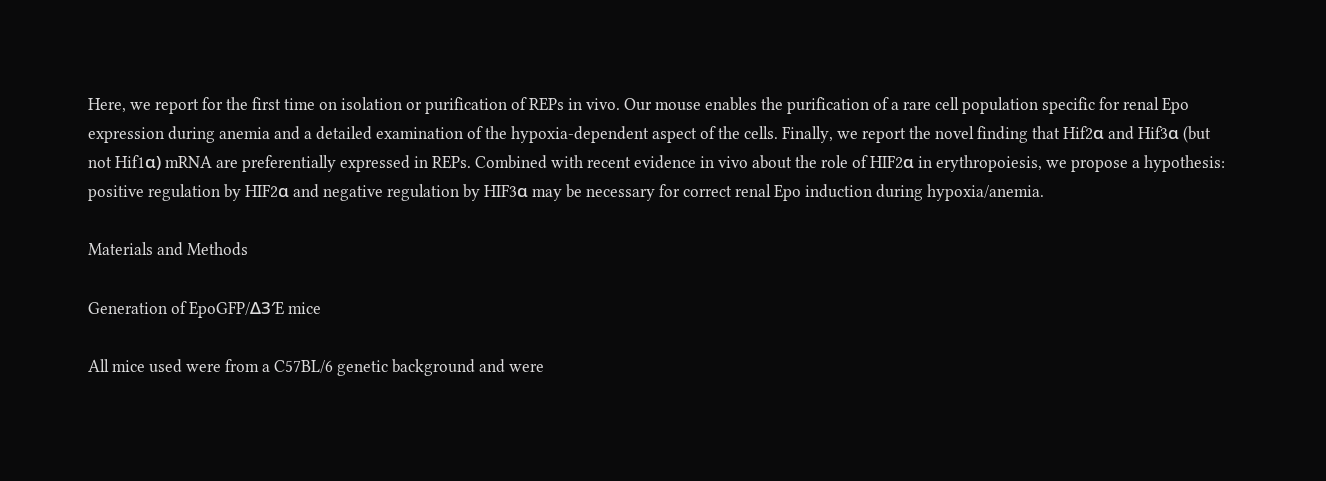Here, we report for the first time on isolation or purification of REPs in vivo. Our mouse enables the purification of a rare cell population specific for renal Epo expression during anemia and a detailed examination of the hypoxia-dependent aspect of the cells. Finally, we report the novel finding that Hif2α and Hif3α (but not Hif1α) mRNA are preferentially expressed in REPs. Combined with recent evidence in vivo about the role of HIF2α in erythropoiesis, we propose a hypothesis: positive regulation by HIF2α and negative regulation by HIF3α may be necessary for correct renal Epo induction during hypoxia/anemia.

Materials and Methods

Generation of EpoGFP/Δ3′E mice

All mice used were from a C57BL/6 genetic background and were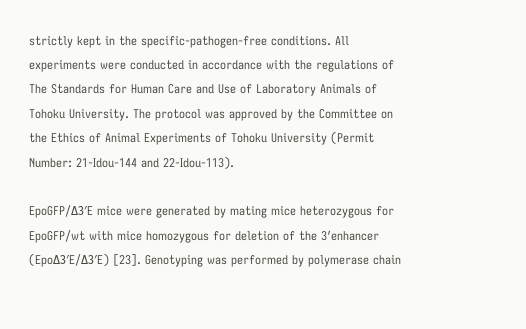strictly kept in the specific-pathogen-free conditions. All experiments were conducted in accordance with the regulations of The Standards for Human Care and Use of Laboratory Animals of Tohoku University. The protocol was approved by the Committee on the Ethics of Animal Experiments of Tohoku University (Permit Number: 21-Idou-144 and 22-Idou-113).

EpoGFP/Δ3′E mice were generated by mating mice heterozygous for EpoGFP/wt with mice homozygous for deletion of the 3′enhancer (EpoΔ3′E/Δ3′E) [23]. Genotyping was performed by polymerase chain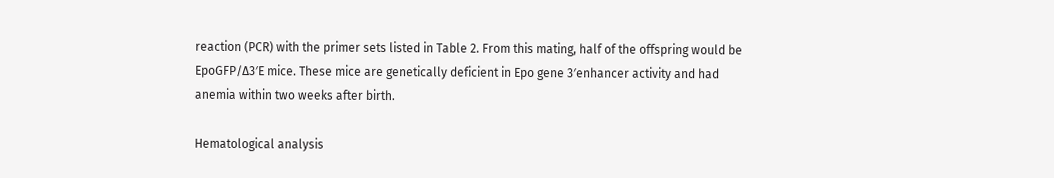reaction (PCR) with the primer sets listed in Table 2. From this mating, half of the offspring would be EpoGFP/Δ3′E mice. These mice are genetically deficient in Epo gene 3′enhancer activity and had anemia within two weeks after birth.

Hematological analysis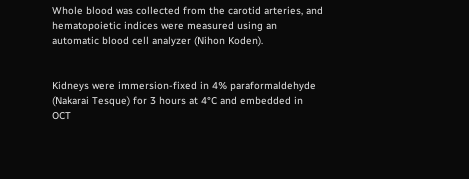Whole blood was collected from the carotid arteries, and hematopoietic indices were measured using an automatic blood cell analyzer (Nihon Koden).


Kidneys were immersion-fixed in 4% paraformaldehyde (Nakarai Tesque) for 3 hours at 4°C and embedded in OCT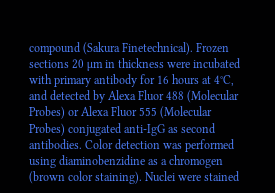compound (Sakura Finetechnical). Frozen sections 20 µm in thickness were incubated with primary antibody for 16 hours at 4°C, and detected by Alexa Fluor 488 (Molecular Probes) or Alexa Fluor 555 (Molecular Probes) conjugated anti-IgG as second antibodies. Color detection was performed using diaminobenzidine as a chromogen (brown color staining). Nuclei were stained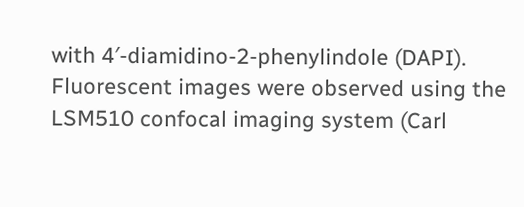with 4′-diamidino-2-phenylindole (DAPI). Fluorescent images were observed using the LSM510 confocal imaging system (Carl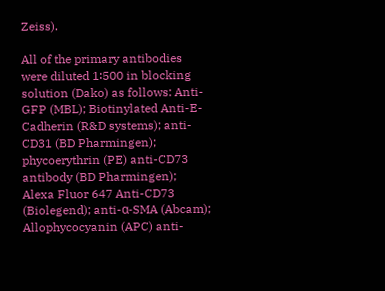Zeiss).

All of the primary antibodies were diluted 1∶500 in blocking solution (Dako) as follows: Anti-GFP (MBL); Biotinylated Anti-E-Cadherin (R&D systems); anti-CD31 (BD Pharmingen); phycoerythrin (PE) anti-CD73 antibody (BD Pharmingen); Alexa Fluor 647 Anti-CD73 (Biolegend); anti-α-SMA (Abcam); Allophycocyanin (APC) anti-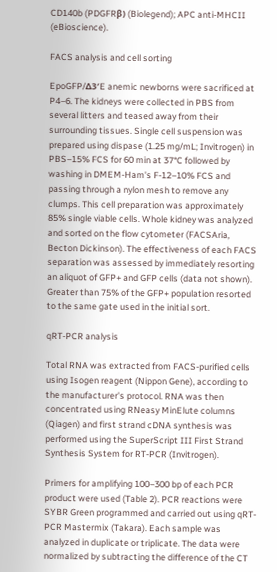CD140b (PDGFRβ) (Biolegend); APC anti-MHCII (eBioscience).

FACS analysis and cell sorting

EpoGFP/Δ3′E anemic newborns were sacrificed at P4–6. The kidneys were collected in PBS from several litters and teased away from their surrounding tissues. Single cell suspension was prepared using dispase (1.25 mg/mL; Invitrogen) in PBS–15% FCS for 60 min at 37°C followed by washing in DMEM-Ham's F-12–10% FCS and passing through a nylon mesh to remove any clumps. This cell preparation was approximately 85% single viable cells. Whole kidney was analyzed and sorted on the flow cytometer (FACSAria, Becton Dickinson). The effectiveness of each FACS separation was assessed by immediately resorting an aliquot of GFP+ and GFP cells (data not shown). Greater than 75% of the GFP+ population resorted to the same gate used in the initial sort.

qRT-PCR analysis

Total RNA was extracted from FACS-purified cells using Isogen reagent (Nippon Gene), according to the manufacturer's protocol. RNA was then concentrated using RNeasy MinElute columns (Qiagen) and first strand cDNA synthesis was performed using the SuperScript III First Strand Synthesis System for RT-PCR (Invitrogen).

Primers for amplifying 100–300 bp of each PCR product were used (Table 2). PCR reactions were SYBR Green programmed and carried out using qRT-PCR Mastermix (Takara). Each sample was analyzed in duplicate or triplicate. The data were normalized by subtracting the difference of the CT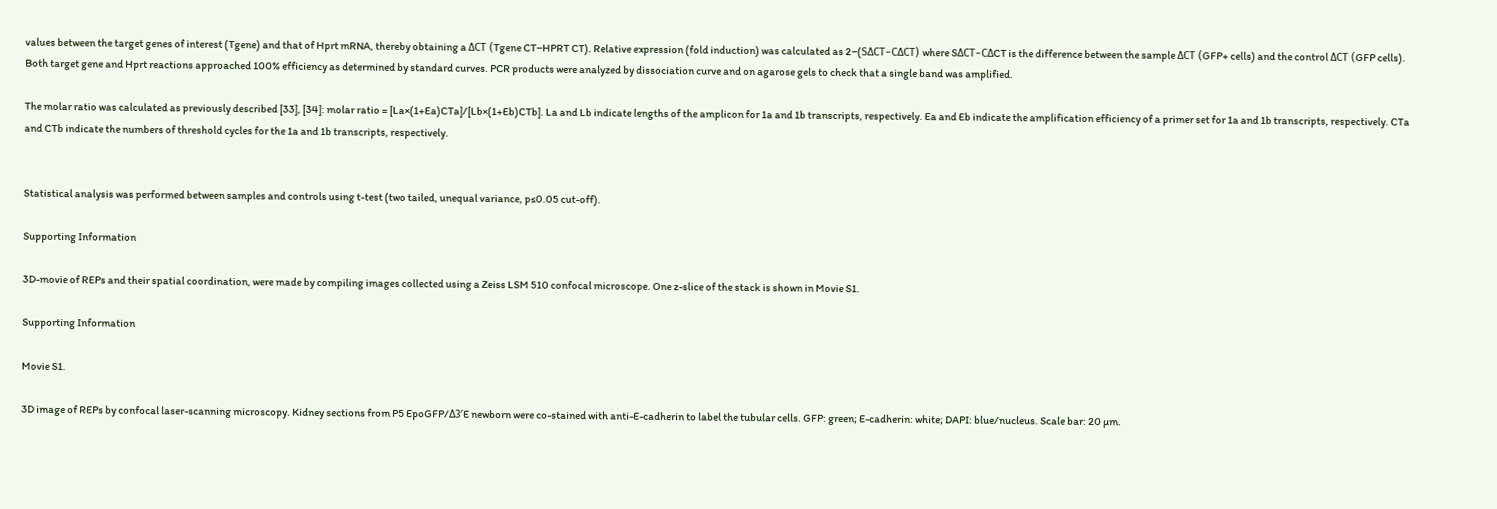values between the target genes of interest (Tgene) and that of Hprt mRNA, thereby obtaining a ΔCT (Tgene CT−HPRT CT). Relative expression (fold induction) was calculated as 2−(SΔCT−CΔCT) where SΔCT−CΔCT is the difference between the sample ΔCT (GFP+ cells) and the control ΔCT (GFP cells). Both target gene and Hprt reactions approached 100% efficiency as determined by standard curves. PCR products were analyzed by dissociation curve and on agarose gels to check that a single band was amplified.

The molar ratio was calculated as previously described [33], [34]: molar ratio = [La×(1+Ea)CTa]/[Lb×(1+Eb)CTb]. La and Lb indicate lengths of the amplicon for 1a and 1b transcripts, respectively. Ea and Eb indicate the amplification efficiency of a primer set for 1a and 1b transcripts, respectively. CTa and CTb indicate the numbers of threshold cycles for the 1a and 1b transcripts, respectively.


Statistical analysis was performed between samples and controls using t-test (two tailed, unequal variance, p≤0.05 cut-off).

Supporting Information

3D-movie of REPs and their spatial coordination, were made by compiling images collected using a Zeiss LSM 510 confocal microscope. One z-slice of the stack is shown in Movie S1.

Supporting Information

Movie S1.

3D image of REPs by confocal laser-scanning microscopy. Kidney sections from P5 EpoGFP/Δ3′E newborn were co-stained with anti-E-cadherin to label the tubular cells. GFP: green; E-cadherin: white; DAPI: blue/nucleus. Scale bar: 20 µm.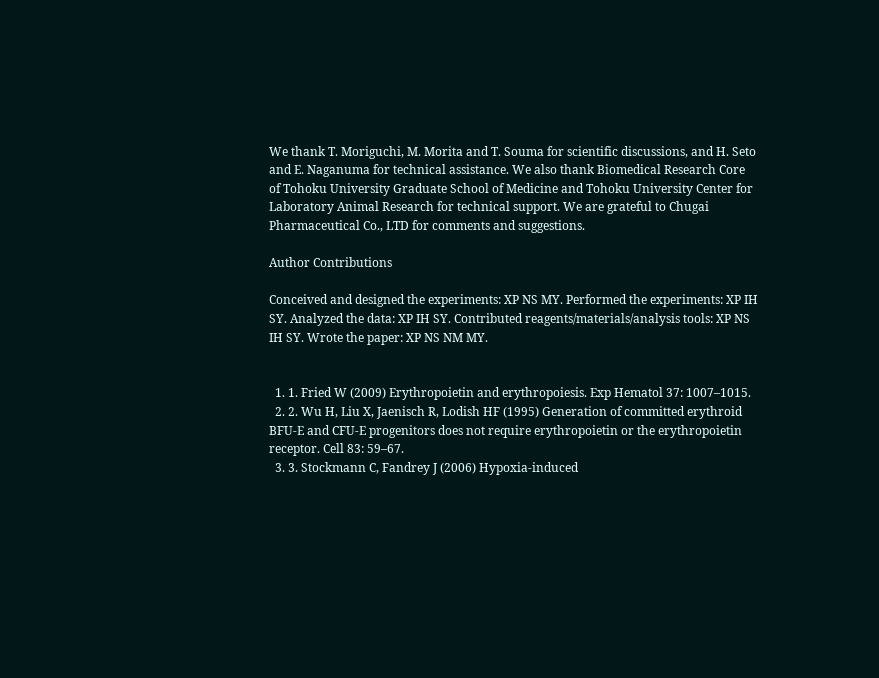We thank T. Moriguchi, M. Morita and T. Souma for scientific discussions, and H. Seto and E. Naganuma for technical assistance. We also thank Biomedical Research Core of Tohoku University Graduate School of Medicine and Tohoku University Center for Laboratory Animal Research for technical support. We are grateful to Chugai Pharmaceutical Co., LTD for comments and suggestions.

Author Contributions

Conceived and designed the experiments: XP NS MY. Performed the experiments: XP IH SY. Analyzed the data: XP IH SY. Contributed reagents/materials/analysis tools: XP NS IH SY. Wrote the paper: XP NS NM MY.


  1. 1. Fried W (2009) Erythropoietin and erythropoiesis. Exp Hematol 37: 1007–1015.
  2. 2. Wu H, Liu X, Jaenisch R, Lodish HF (1995) Generation of committed erythroid BFU-E and CFU-E progenitors does not require erythropoietin or the erythropoietin receptor. Cell 83: 59–67.
  3. 3. Stockmann C, Fandrey J (2006) Hypoxia-induced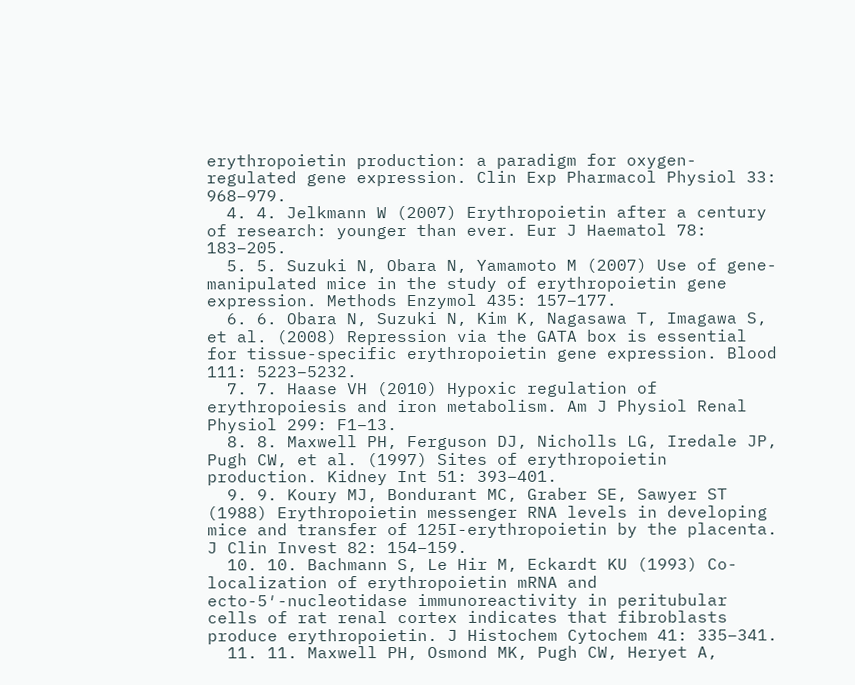erythropoietin production: a paradigm for oxygen-regulated gene expression. Clin Exp Pharmacol Physiol 33: 968–979.
  4. 4. Jelkmann W (2007) Erythropoietin after a century of research: younger than ever. Eur J Haematol 78: 183–205.
  5. 5. Suzuki N, Obara N, Yamamoto M (2007) Use of gene-manipulated mice in the study of erythropoietin gene expression. Methods Enzymol 435: 157–177.
  6. 6. Obara N, Suzuki N, Kim K, Nagasawa T, Imagawa S, et al. (2008) Repression via the GATA box is essential for tissue-specific erythropoietin gene expression. Blood 111: 5223–5232.
  7. 7. Haase VH (2010) Hypoxic regulation of erythropoiesis and iron metabolism. Am J Physiol Renal Physiol 299: F1–13.
  8. 8. Maxwell PH, Ferguson DJ, Nicholls LG, Iredale JP, Pugh CW, et al. (1997) Sites of erythropoietin production. Kidney Int 51: 393–401.
  9. 9. Koury MJ, Bondurant MC, Graber SE, Sawyer ST (1988) Erythropoietin messenger RNA levels in developing mice and transfer of 125I-erythropoietin by the placenta. J Clin Invest 82: 154–159.
  10. 10. Bachmann S, Le Hir M, Eckardt KU (1993) Co-localization of erythropoietin mRNA and ecto-5′-nucleotidase immunoreactivity in peritubular cells of rat renal cortex indicates that fibroblasts produce erythropoietin. J Histochem Cytochem 41: 335–341.
  11. 11. Maxwell PH, Osmond MK, Pugh CW, Heryet A,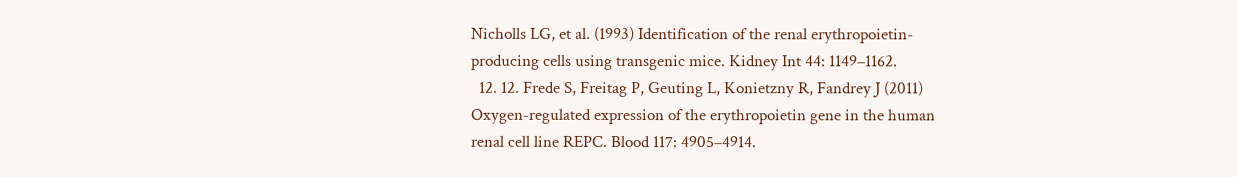Nicholls LG, et al. (1993) Identification of the renal erythropoietin-producing cells using transgenic mice. Kidney Int 44: 1149–1162.
  12. 12. Frede S, Freitag P, Geuting L, Konietzny R, Fandrey J (2011) Oxygen-regulated expression of the erythropoietin gene in the human renal cell line REPC. Blood 117: 4905–4914.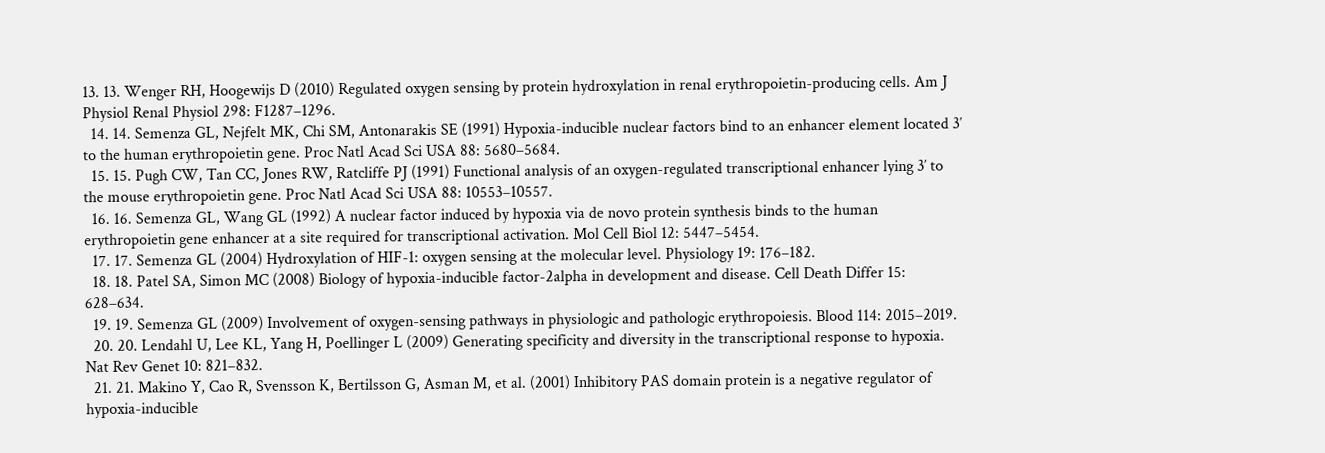13. 13. Wenger RH, Hoogewijs D (2010) Regulated oxygen sensing by protein hydroxylation in renal erythropoietin-producing cells. Am J Physiol Renal Physiol 298: F1287–1296.
  14. 14. Semenza GL, Nejfelt MK, Chi SM, Antonarakis SE (1991) Hypoxia-inducible nuclear factors bind to an enhancer element located 3′ to the human erythropoietin gene. Proc Natl Acad Sci USA 88: 5680–5684.
  15. 15. Pugh CW, Tan CC, Jones RW, Ratcliffe PJ (1991) Functional analysis of an oxygen-regulated transcriptional enhancer lying 3′ to the mouse erythropoietin gene. Proc Natl Acad Sci USA 88: 10553–10557.
  16. 16. Semenza GL, Wang GL (1992) A nuclear factor induced by hypoxia via de novo protein synthesis binds to the human erythropoietin gene enhancer at a site required for transcriptional activation. Mol Cell Biol 12: 5447–5454.
  17. 17. Semenza GL (2004) Hydroxylation of HIF-1: oxygen sensing at the molecular level. Physiology 19: 176–182.
  18. 18. Patel SA, Simon MC (2008) Biology of hypoxia-inducible factor-2alpha in development and disease. Cell Death Differ 15: 628–634.
  19. 19. Semenza GL (2009) Involvement of oxygen-sensing pathways in physiologic and pathologic erythropoiesis. Blood 114: 2015–2019.
  20. 20. Lendahl U, Lee KL, Yang H, Poellinger L (2009) Generating specificity and diversity in the transcriptional response to hypoxia. Nat Rev Genet 10: 821–832.
  21. 21. Makino Y, Cao R, Svensson K, Bertilsson G, Asman M, et al. (2001) Inhibitory PAS domain protein is a negative regulator of hypoxia-inducible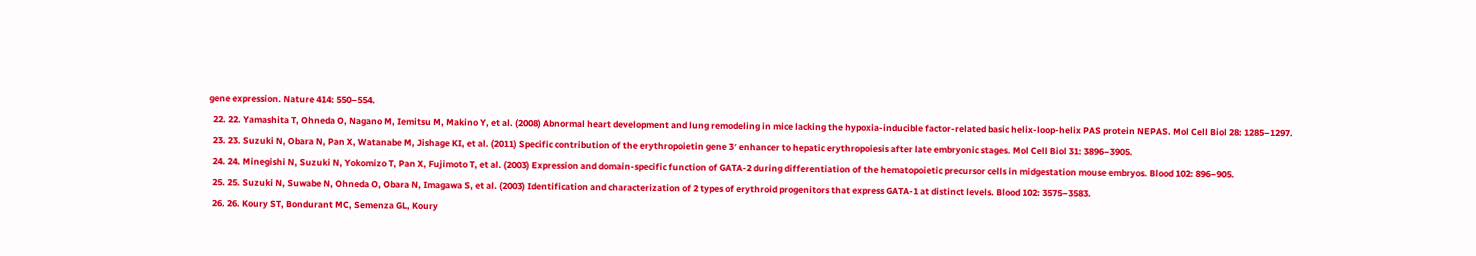gene expression. Nature 414: 550–554.
  22. 22. Yamashita T, Ohneda O, Nagano M, Iemitsu M, Makino Y, et al. (2008) Abnormal heart development and lung remodeling in mice lacking the hypoxia-inducible factor-related basic helix-loop-helix PAS protein NEPAS. Mol Cell Biol 28: 1285–1297.
  23. 23. Suzuki N, Obara N, Pan X, Watanabe M, Jishage KI, et al. (2011) Specific contribution of the erythropoietin gene 3′ enhancer to hepatic erythropoiesis after late embryonic stages. Mol Cell Biol 31: 3896–3905.
  24. 24. Minegishi N, Suzuki N, Yokomizo T, Pan X, Fujimoto T, et al. (2003) Expression and domain-specific function of GATA-2 during differentiation of the hematopoietic precursor cells in midgestation mouse embryos. Blood 102: 896–905.
  25. 25. Suzuki N, Suwabe N, Ohneda O, Obara N, Imagawa S, et al. (2003) Identification and characterization of 2 types of erythroid progenitors that express GATA-1 at distinct levels. Blood 102: 3575–3583.
  26. 26. Koury ST, Bondurant MC, Semenza GL, Koury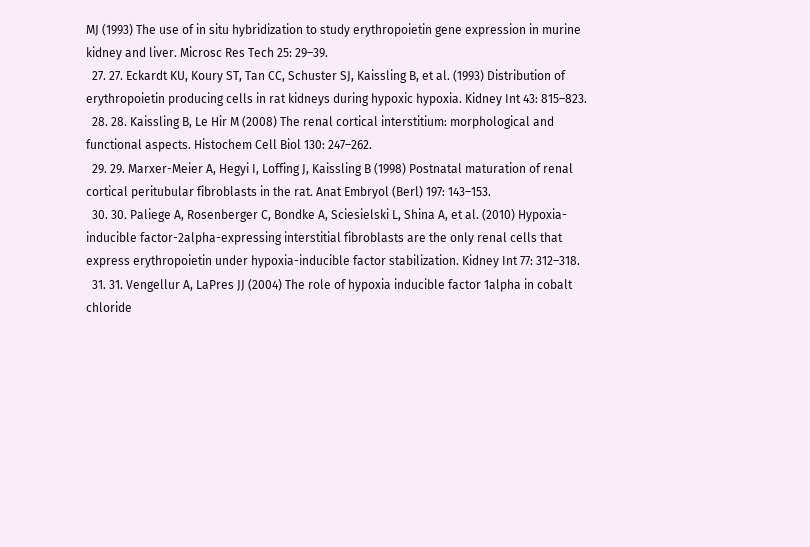MJ (1993) The use of in situ hybridization to study erythropoietin gene expression in murine kidney and liver. Microsc Res Tech 25: 29–39.
  27. 27. Eckardt KU, Koury ST, Tan CC, Schuster SJ, Kaissling B, et al. (1993) Distribution of erythropoietin producing cells in rat kidneys during hypoxic hypoxia. Kidney Int 43: 815–823.
  28. 28. Kaissling B, Le Hir M (2008) The renal cortical interstitium: morphological and functional aspects. Histochem Cell Biol 130: 247–262.
  29. 29. Marxer-Meier A, Hegyi I, Loffing J, Kaissling B (1998) Postnatal maturation of renal cortical peritubular fibroblasts in the rat. Anat Embryol (Berl) 197: 143–153.
  30. 30. Paliege A, Rosenberger C, Bondke A, Sciesielski L, Shina A, et al. (2010) Hypoxia-inducible factor-2alpha-expressing interstitial fibroblasts are the only renal cells that express erythropoietin under hypoxia-inducible factor stabilization. Kidney Int 77: 312–318.
  31. 31. Vengellur A, LaPres JJ (2004) The role of hypoxia inducible factor 1alpha in cobalt chloride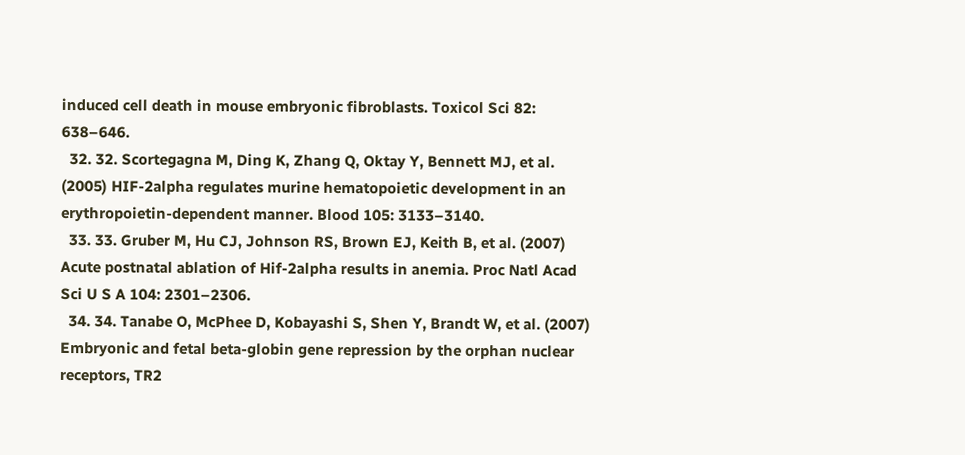induced cell death in mouse embryonic fibroblasts. Toxicol Sci 82: 638–646.
  32. 32. Scortegagna M, Ding K, Zhang Q, Oktay Y, Bennett MJ, et al. (2005) HIF-2alpha regulates murine hematopoietic development in an erythropoietin-dependent manner. Blood 105: 3133–3140.
  33. 33. Gruber M, Hu CJ, Johnson RS, Brown EJ, Keith B, et al. (2007) Acute postnatal ablation of Hif-2alpha results in anemia. Proc Natl Acad Sci U S A 104: 2301–2306.
  34. 34. Tanabe O, McPhee D, Kobayashi S, Shen Y, Brandt W, et al. (2007) Embryonic and fetal beta-globin gene repression by the orphan nuclear receptors, TR2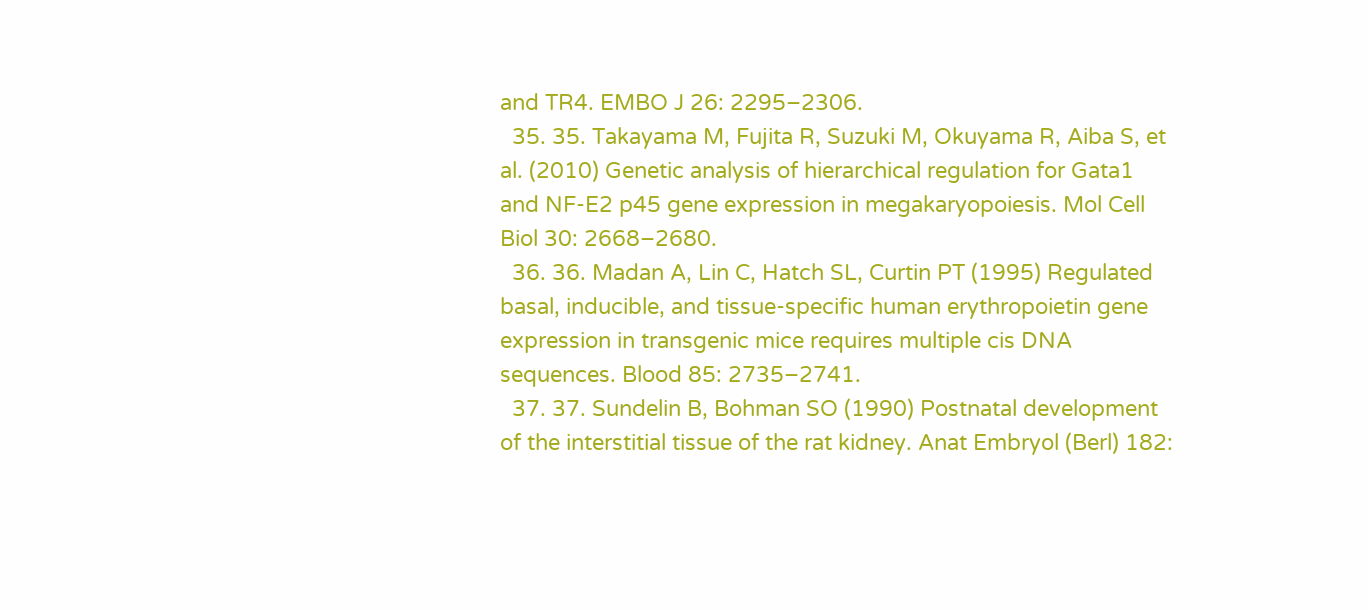and TR4. EMBO J 26: 2295–2306.
  35. 35. Takayama M, Fujita R, Suzuki M, Okuyama R, Aiba S, et al. (2010) Genetic analysis of hierarchical regulation for Gata1 and NF-E2 p45 gene expression in megakaryopoiesis. Mol Cell Biol 30: 2668–2680.
  36. 36. Madan A, Lin C, Hatch SL, Curtin PT (1995) Regulated basal, inducible, and tissue-specific human erythropoietin gene expression in transgenic mice requires multiple cis DNA sequences. Blood 85: 2735–2741.
  37. 37. Sundelin B, Bohman SO (1990) Postnatal development of the interstitial tissue of the rat kidney. Anat Embryol (Berl) 182: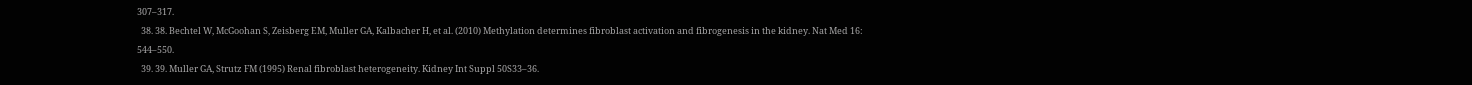307–317.
  38. 38. Bechtel W, McGoohan S, Zeisberg EM, Muller GA, Kalbacher H, et al. (2010) Methylation determines fibroblast activation and fibrogenesis in the kidney. Nat Med 16: 544–550.
  39. 39. Muller GA, Strutz FM (1995) Renal fibroblast heterogeneity. Kidney Int Suppl 50S33–36.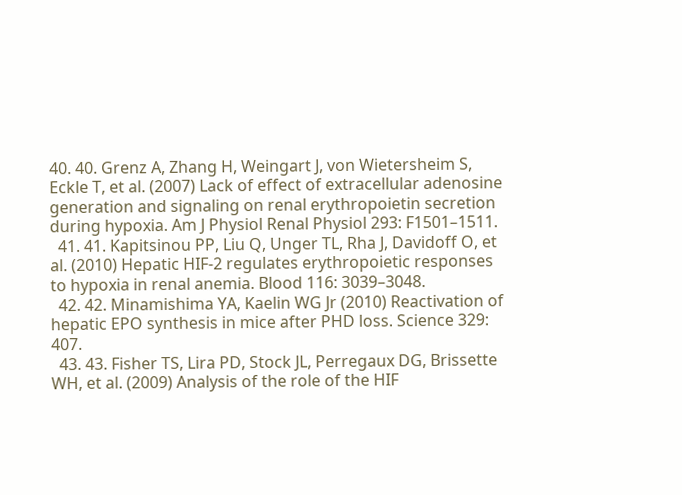40. 40. Grenz A, Zhang H, Weingart J, von Wietersheim S, Eckle T, et al. (2007) Lack of effect of extracellular adenosine generation and signaling on renal erythropoietin secretion during hypoxia. Am J Physiol Renal Physiol 293: F1501–1511.
  41. 41. Kapitsinou PP, Liu Q, Unger TL, Rha J, Davidoff O, et al. (2010) Hepatic HIF-2 regulates erythropoietic responses to hypoxia in renal anemia. Blood 116: 3039–3048.
  42. 42. Minamishima YA, Kaelin WG Jr (2010) Reactivation of hepatic EPO synthesis in mice after PHD loss. Science 329: 407.
  43. 43. Fisher TS, Lira PD, Stock JL, Perregaux DG, Brissette WH, et al. (2009) Analysis of the role of the HIF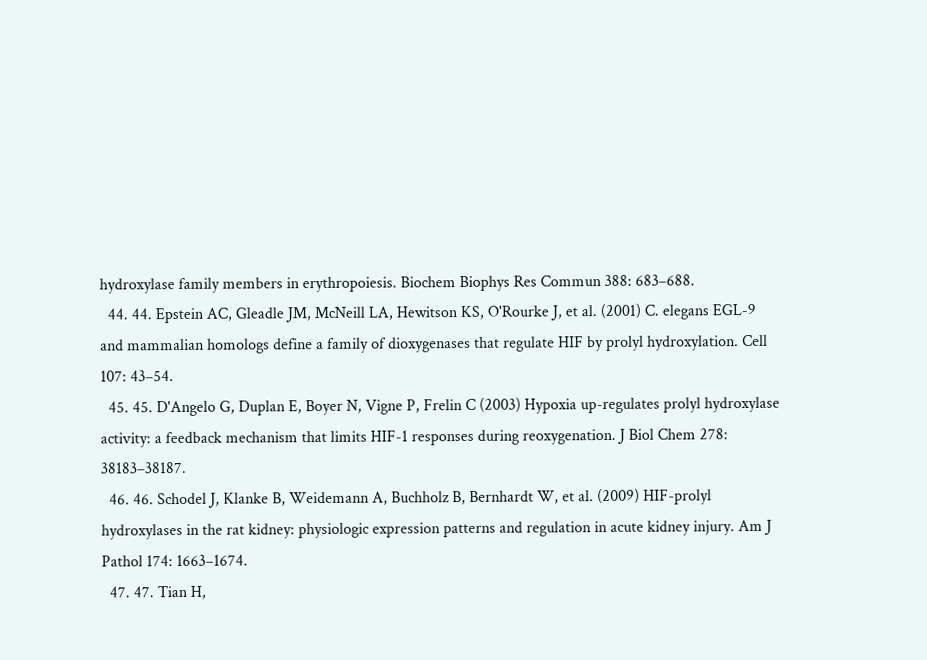hydroxylase family members in erythropoiesis. Biochem Biophys Res Commun 388: 683–688.
  44. 44. Epstein AC, Gleadle JM, McNeill LA, Hewitson KS, O'Rourke J, et al. (2001) C. elegans EGL-9 and mammalian homologs define a family of dioxygenases that regulate HIF by prolyl hydroxylation. Cell 107: 43–54.
  45. 45. D'Angelo G, Duplan E, Boyer N, Vigne P, Frelin C (2003) Hypoxia up-regulates prolyl hydroxylase activity: a feedback mechanism that limits HIF-1 responses during reoxygenation. J Biol Chem 278: 38183–38187.
  46. 46. Schodel J, Klanke B, Weidemann A, Buchholz B, Bernhardt W, et al. (2009) HIF-prolyl hydroxylases in the rat kidney: physiologic expression patterns and regulation in acute kidney injury. Am J Pathol 174: 1663–1674.
  47. 47. Tian H,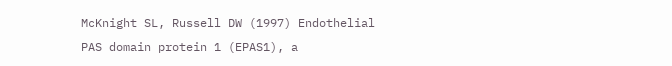McKnight SL, Russell DW (1997) Endothelial PAS domain protein 1 (EPAS1), a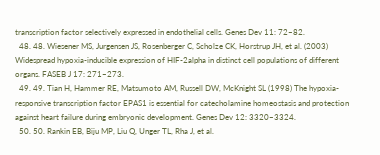transcription factor selectively expressed in endothelial cells. Genes Dev 11: 72–82.
  48. 48. Wiesener MS, Jurgensen JS, Rosenberger C, Scholze CK, Horstrup JH, et al. (2003) Widespread hypoxia-inducible expression of HIF-2alpha in distinct cell populations of different organs. FASEB J 17: 271–273.
  49. 49. Tian H, Hammer RE, Matsumoto AM, Russell DW, McKnight SL (1998) The hypoxia-responsive transcription factor EPAS1 is essential for catecholamine homeostasis and protection against heart failure during embryonic development. Genes Dev 12: 3320–3324.
  50. 50. Rankin EB, Biju MP, Liu Q, Unger TL, Rha J, et al.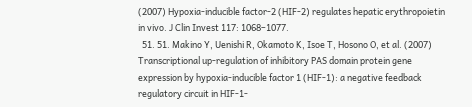(2007) Hypoxia-inducible factor-2 (HIF-2) regulates hepatic erythropoietin in vivo. J Clin Invest 117: 1068–1077.
  51. 51. Makino Y, Uenishi R, Okamoto K, Isoe T, Hosono O, et al. (2007) Transcriptional up-regulation of inhibitory PAS domain protein gene expression by hypoxia-inducible factor 1 (HIF-1): a negative feedback regulatory circuit in HIF-1-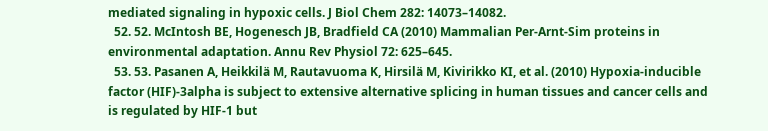mediated signaling in hypoxic cells. J Biol Chem 282: 14073–14082.
  52. 52. McIntosh BE, Hogenesch JB, Bradfield CA (2010) Mammalian Per-Arnt-Sim proteins in environmental adaptation. Annu Rev Physiol 72: 625–645.
  53. 53. Pasanen A, Heikkilä M, Rautavuoma K, Hirsilä M, Kivirikko KI, et al. (2010) Hypoxia-inducible factor (HIF)-3alpha is subject to extensive alternative splicing in human tissues and cancer cells and is regulated by HIF-1 but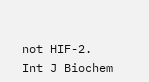not HIF-2. Int J Biochem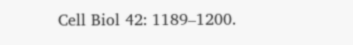Cell Biol 42: 1189–1200.